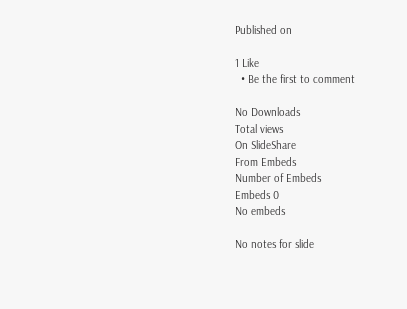Published on

1 Like
  • Be the first to comment

No Downloads
Total views
On SlideShare
From Embeds
Number of Embeds
Embeds 0
No embeds

No notes for slide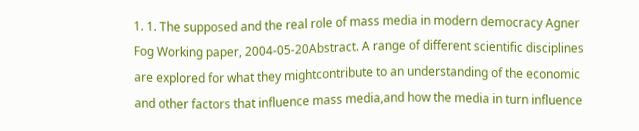1. 1. The supposed and the real role of mass media in modern democracy Agner Fog Working paper, 2004-05-20Abstract. A range of different scientific disciplines are explored for what they mightcontribute to an understanding of the economic and other factors that influence mass media,and how the media in turn influence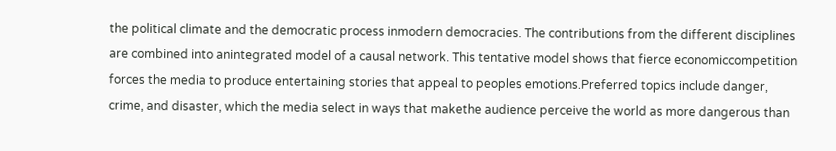the political climate and the democratic process inmodern democracies. The contributions from the different disciplines are combined into anintegrated model of a causal network. This tentative model shows that fierce economiccompetition forces the media to produce entertaining stories that appeal to peoples emotions.Preferred topics include danger, crime, and disaster, which the media select in ways that makethe audience perceive the world as more dangerous than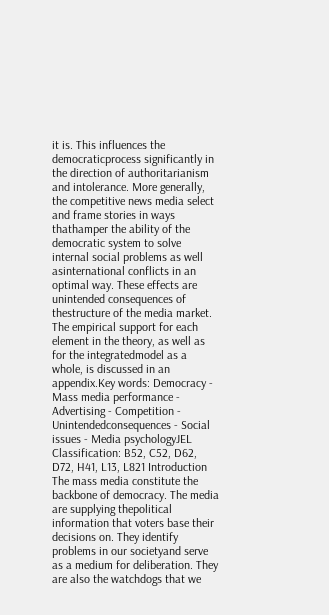it is. This influences the democraticprocess significantly in the direction of authoritarianism and intolerance. More generally, the competitive news media select and frame stories in ways thathamper the ability of the democratic system to solve internal social problems as well asinternational conflicts in an optimal way. These effects are unintended consequences of thestructure of the media market. The empirical support for each element in the theory, as well as for the integratedmodel as a whole, is discussed in an appendix.Key words: Democracy - Mass media performance - Advertising - Competition - Unintendedconsequences - Social issues - Media psychologyJEL Classification: B52, C52, D62, D72, H41, L13, L821 Introduction The mass media constitute the backbone of democracy. The media are supplying thepolitical information that voters base their decisions on. They identify problems in our societyand serve as a medium for deliberation. They are also the watchdogs that we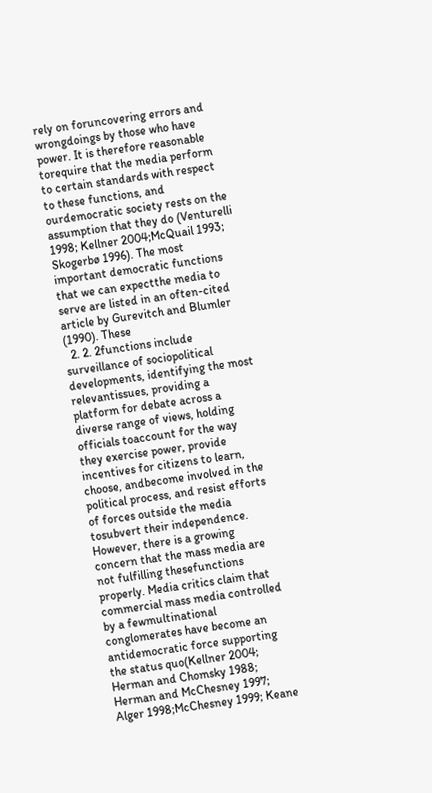rely on foruncovering errors and wrongdoings by those who have power. It is therefore reasonable torequire that the media perform to certain standards with respect to these functions, and ourdemocratic society rests on the assumption that they do (Venturelli 1998; Kellner 2004;McQuail 1993; Skogerbø 1996). The most important democratic functions that we can expectthe media to serve are listed in an often-cited article by Gurevitch and Blumler (1990). These
  2. 2. 2functions include surveillance of sociopolitical developments, identifying the most relevantissues, providing a platform for debate across a diverse range of views, holding officials toaccount for the way they exercise power, provide incentives for citizens to learn, choose, andbecome involved in the political process, and resist efforts of forces outside the media tosubvert their independence. However, there is a growing concern that the mass media are not fulfilling thesefunctions properly. Media critics claim that commercial mass media controlled by a fewmultinational conglomerates have become an antidemocratic force supporting the status quo(Kellner 2004; Herman and Chomsky 1988; Herman and McChesney 1997; Alger 1998;McChesney 1999; Keane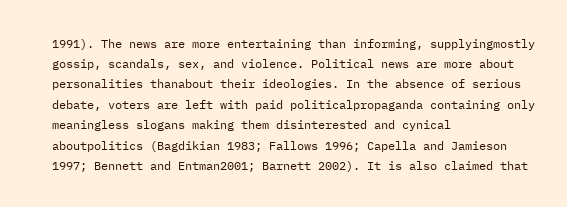1991). The news are more entertaining than informing, supplyingmostly gossip, scandals, sex, and violence. Political news are more about personalities thanabout their ideologies. In the absence of serious debate, voters are left with paid politicalpropaganda containing only meaningless slogans making them disinterested and cynical aboutpolitics (Bagdikian 1983; Fallows 1996; Capella and Jamieson 1997; Bennett and Entman2001; Barnett 2002). It is also claimed that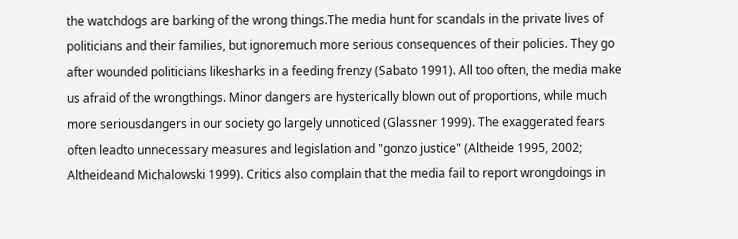the watchdogs are barking of the wrong things.The media hunt for scandals in the private lives of politicians and their families, but ignoremuch more serious consequences of their policies. They go after wounded politicians likesharks in a feeding frenzy (Sabato 1991). All too often, the media make us afraid of the wrongthings. Minor dangers are hysterically blown out of proportions, while much more seriousdangers in our society go largely unnoticed (Glassner 1999). The exaggerated fears often leadto unnecessary measures and legislation and "gonzo justice" (Altheide 1995, 2002; Altheideand Michalowski 1999). Critics also complain that the media fail to report wrongdoings in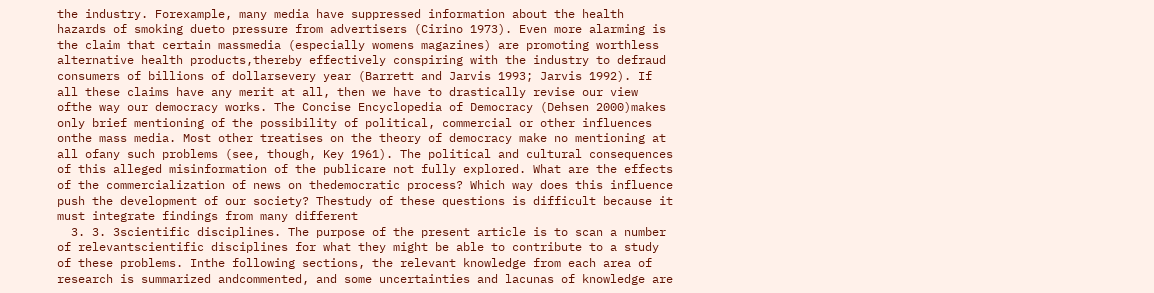the industry. Forexample, many media have suppressed information about the health hazards of smoking dueto pressure from advertisers (Cirino 1973). Even more alarming is the claim that certain massmedia (especially womens magazines) are promoting worthless alternative health products,thereby effectively conspiring with the industry to defraud consumers of billions of dollarsevery year (Barrett and Jarvis 1993; Jarvis 1992). If all these claims have any merit at all, then we have to drastically revise our view ofthe way our democracy works. The Concise Encyclopedia of Democracy (Dehsen 2000)makes only brief mentioning of the possibility of political, commercial or other influences onthe mass media. Most other treatises on the theory of democracy make no mentioning at all ofany such problems (see, though, Key 1961). The political and cultural consequences of this alleged misinformation of the publicare not fully explored. What are the effects of the commercialization of news on thedemocratic process? Which way does this influence push the development of our society? Thestudy of these questions is difficult because it must integrate findings from many different
  3. 3. 3scientific disciplines. The purpose of the present article is to scan a number of relevantscientific disciplines for what they might be able to contribute to a study of these problems. Inthe following sections, the relevant knowledge from each area of research is summarized andcommented, and some uncertainties and lacunas of knowledge are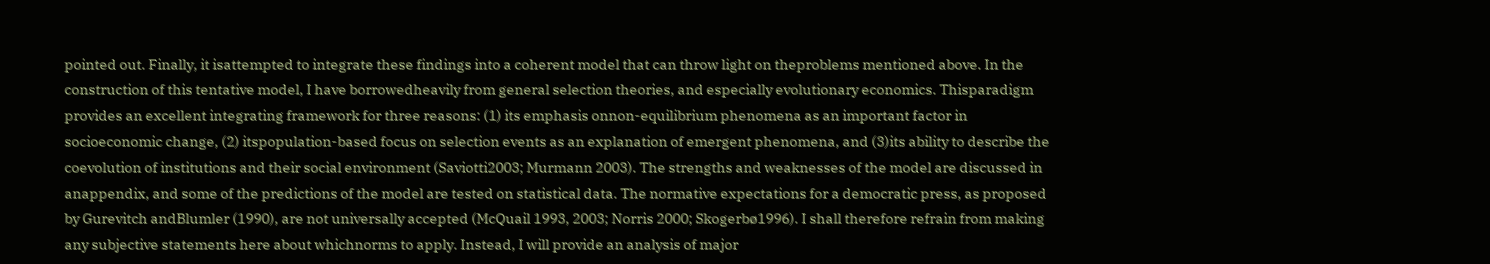pointed out. Finally, it isattempted to integrate these findings into a coherent model that can throw light on theproblems mentioned above. In the construction of this tentative model, I have borrowedheavily from general selection theories, and especially evolutionary economics. Thisparadigm provides an excellent integrating framework for three reasons: (1) its emphasis onnon-equilibrium phenomena as an important factor in socioeconomic change, (2) itspopulation-based focus on selection events as an explanation of emergent phenomena, and (3)its ability to describe the coevolution of institutions and their social environment (Saviotti2003; Murmann 2003). The strengths and weaknesses of the model are discussed in anappendix, and some of the predictions of the model are tested on statistical data. The normative expectations for a democratic press, as proposed by Gurevitch andBlumler (1990), are not universally accepted (McQuail 1993, 2003; Norris 2000; Skogerbø1996). I shall therefore refrain from making any subjective statements here about whichnorms to apply. Instead, I will provide an analysis of major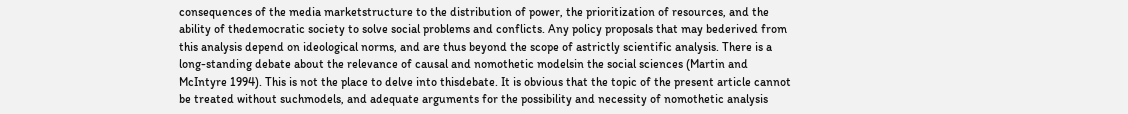consequences of the media marketstructure to the distribution of power, the prioritization of resources, and the ability of thedemocratic society to solve social problems and conflicts. Any policy proposals that may bederived from this analysis depend on ideological norms, and are thus beyond the scope of astrictly scientific analysis. There is a long-standing debate about the relevance of causal and nomothetic modelsin the social sciences (Martin and McIntyre 1994). This is not the place to delve into thisdebate. It is obvious that the topic of the present article cannot be treated without suchmodels, and adequate arguments for the possibility and necessity of nomothetic analysis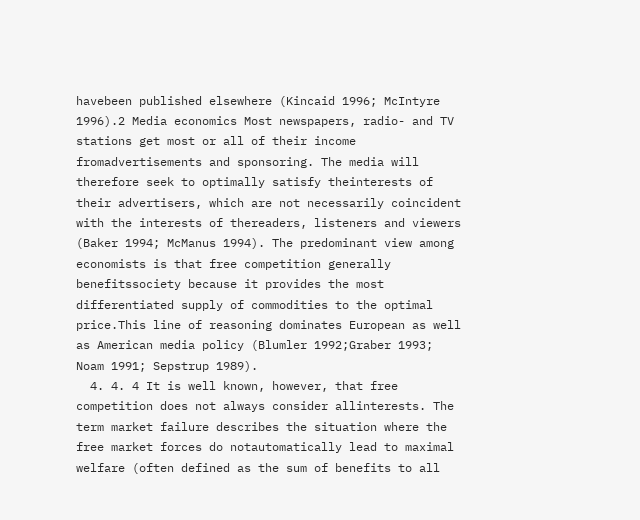havebeen published elsewhere (Kincaid 1996; McIntyre 1996).2 Media economics Most newspapers, radio- and TV stations get most or all of their income fromadvertisements and sponsoring. The media will therefore seek to optimally satisfy theinterests of their advertisers, which are not necessarily coincident with the interests of thereaders, listeners and viewers (Baker 1994; McManus 1994). The predominant view among economists is that free competition generally benefitssociety because it provides the most differentiated supply of commodities to the optimal price.This line of reasoning dominates European as well as American media policy (Blumler 1992;Graber 1993; Noam 1991; Sepstrup 1989).
  4. 4. 4 It is well known, however, that free competition does not always consider allinterests. The term market failure describes the situation where the free market forces do notautomatically lead to maximal welfare (often defined as the sum of benefits to all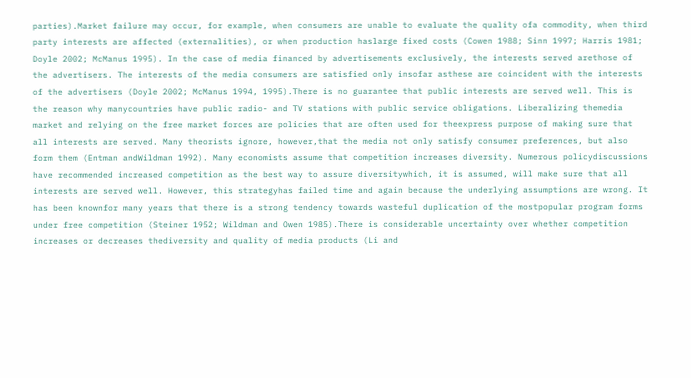parties).Market failure may occur, for example, when consumers are unable to evaluate the quality ofa commodity, when third party interests are affected (externalities), or when production haslarge fixed costs (Cowen 1988; Sinn 1997; Harris 1981; Doyle 2002; McManus 1995). In the case of media financed by advertisements exclusively, the interests served arethose of the advertisers. The interests of the media consumers are satisfied only insofar asthese are coincident with the interests of the advertisers (Doyle 2002; McManus 1994, 1995).There is no guarantee that public interests are served well. This is the reason why manycountries have public radio- and TV stations with public service obligations. Liberalizing themedia market and relying on the free market forces are policies that are often used for theexpress purpose of making sure that all interests are served. Many theorists ignore, however,that the media not only satisfy consumer preferences, but also form them (Entman andWildman 1992). Many economists assume that competition increases diversity. Numerous policydiscussions have recommended increased competition as the best way to assure diversitywhich, it is assumed, will make sure that all interests are served well. However, this strategyhas failed time and again because the underlying assumptions are wrong. It has been knownfor many years that there is a strong tendency towards wasteful duplication of the mostpopular program forms under free competition (Steiner 1952; Wildman and Owen 1985).There is considerable uncertainty over whether competition increases or decreases thediversity and quality of media products (Li and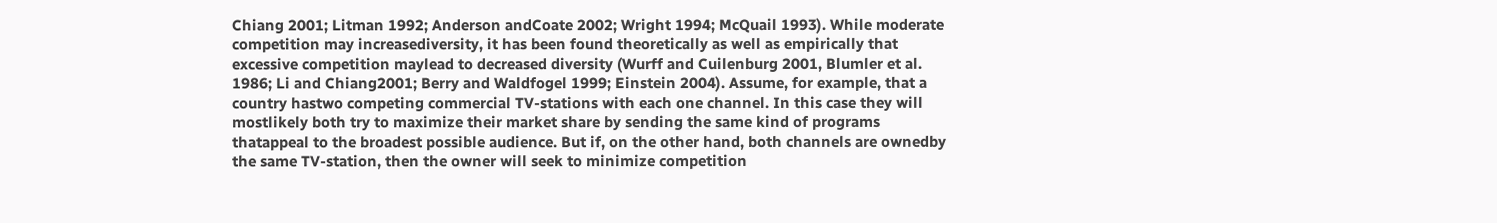Chiang 2001; Litman 1992; Anderson andCoate 2002; Wright 1994; McQuail 1993). While moderate competition may increasediversity, it has been found theoretically as well as empirically that excessive competition maylead to decreased diversity (Wurff and Cuilenburg 2001, Blumler et al. 1986; Li and Chiang2001; Berry and Waldfogel 1999; Einstein 2004). Assume, for example, that a country hastwo competing commercial TV-stations with each one channel. In this case they will mostlikely both try to maximize their market share by sending the same kind of programs thatappeal to the broadest possible audience. But if, on the other hand, both channels are ownedby the same TV-station, then the owner will seek to minimize competition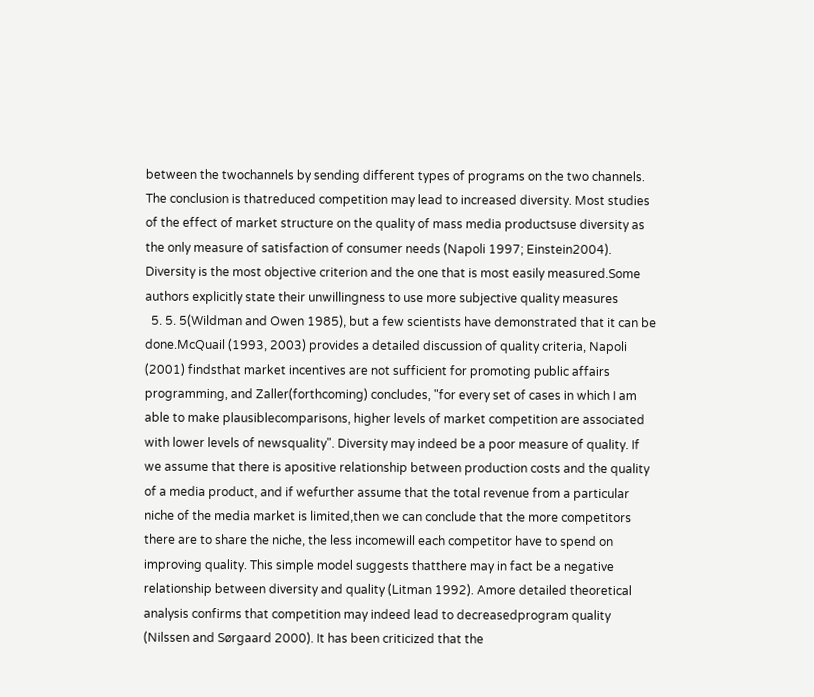between the twochannels by sending different types of programs on the two channels. The conclusion is thatreduced competition may lead to increased diversity. Most studies of the effect of market structure on the quality of mass media productsuse diversity as the only measure of satisfaction of consumer needs (Napoli 1997; Einstein2004). Diversity is the most objective criterion and the one that is most easily measured.Some authors explicitly state their unwillingness to use more subjective quality measures
  5. 5. 5(Wildman and Owen 1985), but a few scientists have demonstrated that it can be done.McQuail (1993, 2003) provides a detailed discussion of quality criteria, Napoli (2001) findsthat market incentives are not sufficient for promoting public affairs programming, and Zaller(forthcoming) concludes, "for every set of cases in which I am able to make plausiblecomparisons, higher levels of market competition are associated with lower levels of newsquality". Diversity may indeed be a poor measure of quality. If we assume that there is apositive relationship between production costs and the quality of a media product, and if wefurther assume that the total revenue from a particular niche of the media market is limited,then we can conclude that the more competitors there are to share the niche, the less incomewill each competitor have to spend on improving quality. This simple model suggests thatthere may in fact be a negative relationship between diversity and quality (Litman 1992). Amore detailed theoretical analysis confirms that competition may indeed lead to decreasedprogram quality (Nilssen and Sørgaard 2000). It has been criticized that the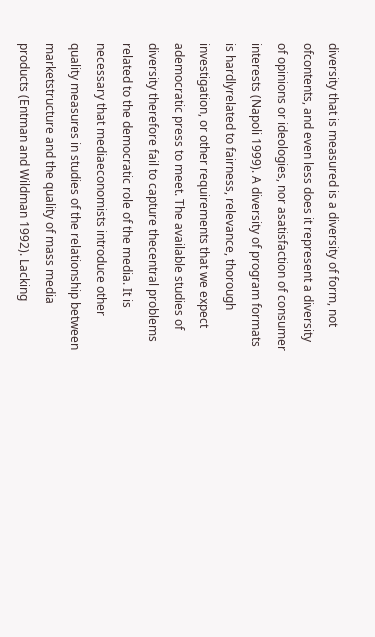diversity that is measured is a diversity of form, not ofcontents, and even less does it represent a diversity of opinions or ideologies, nor asatisfaction of consumer interests (Napoli 1999). A diversity of program formats is hardlyrelated to fairness, relevance, thorough investigation, or other requirements that we expect ademocratic press to meet. The available studies of diversity therefore fail to capture thecentral problems related to the democratic role of the media. It is necessary that mediaeconomists introduce other quality measures in studies of the relationship between marketstructure and the quality of mass media products (Entman and Wildman 1992). Lacking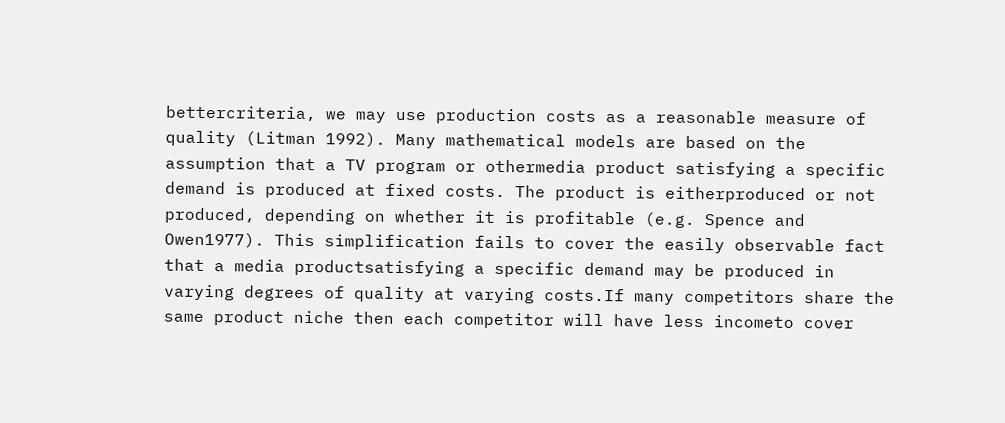bettercriteria, we may use production costs as a reasonable measure of quality (Litman 1992). Many mathematical models are based on the assumption that a TV program or othermedia product satisfying a specific demand is produced at fixed costs. The product is eitherproduced or not produced, depending on whether it is profitable (e.g. Spence and Owen1977). This simplification fails to cover the easily observable fact that a media productsatisfying a specific demand may be produced in varying degrees of quality at varying costs.If many competitors share the same product niche then each competitor will have less incometo cover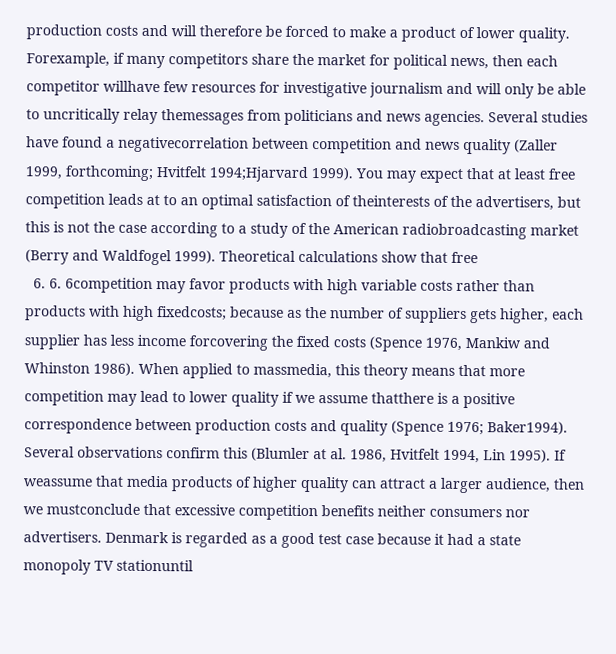production costs and will therefore be forced to make a product of lower quality. Forexample, if many competitors share the market for political news, then each competitor willhave few resources for investigative journalism and will only be able to uncritically relay themessages from politicians and news agencies. Several studies have found a negativecorrelation between competition and news quality (Zaller 1999, forthcoming; Hvitfelt 1994;Hjarvard 1999). You may expect that at least free competition leads at to an optimal satisfaction of theinterests of the advertisers, but this is not the case according to a study of the American radiobroadcasting market (Berry and Waldfogel 1999). Theoretical calculations show that free
  6. 6. 6competition may favor products with high variable costs rather than products with high fixedcosts; because as the number of suppliers gets higher, each supplier has less income forcovering the fixed costs (Spence 1976, Mankiw and Whinston 1986). When applied to massmedia, this theory means that more competition may lead to lower quality if we assume thatthere is a positive correspondence between production costs and quality (Spence 1976; Baker1994). Several observations confirm this (Blumler at al. 1986, Hvitfelt 1994, Lin 1995). If weassume that media products of higher quality can attract a larger audience, then we mustconclude that excessive competition benefits neither consumers nor advertisers. Denmark is regarded as a good test case because it had a state monopoly TV stationuntil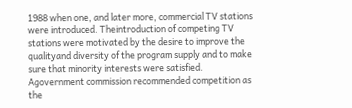1988 when one, and later more, commercial TV stations were introduced. Theintroduction of competing TV stations were motivated by the desire to improve the qualityand diversity of the program supply and to make sure that minority interests were satisfied. Agovernment commission recommended competition as the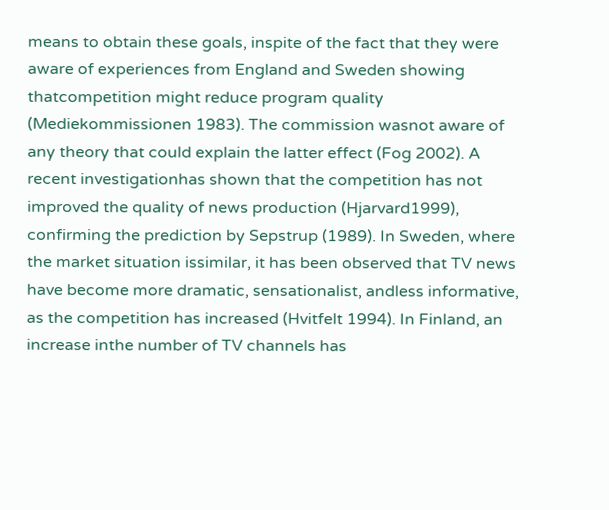means to obtain these goals, inspite of the fact that they were aware of experiences from England and Sweden showing thatcompetition might reduce program quality (Mediekommissionen 1983). The commission wasnot aware of any theory that could explain the latter effect (Fog 2002). A recent investigationhas shown that the competition has not improved the quality of news production (Hjarvard1999), confirming the prediction by Sepstrup (1989). In Sweden, where the market situation issimilar, it has been observed that TV news have become more dramatic, sensationalist, andless informative, as the competition has increased (Hvitfelt 1994). In Finland, an increase inthe number of TV channels has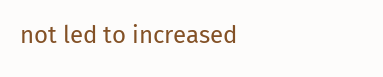not led to increased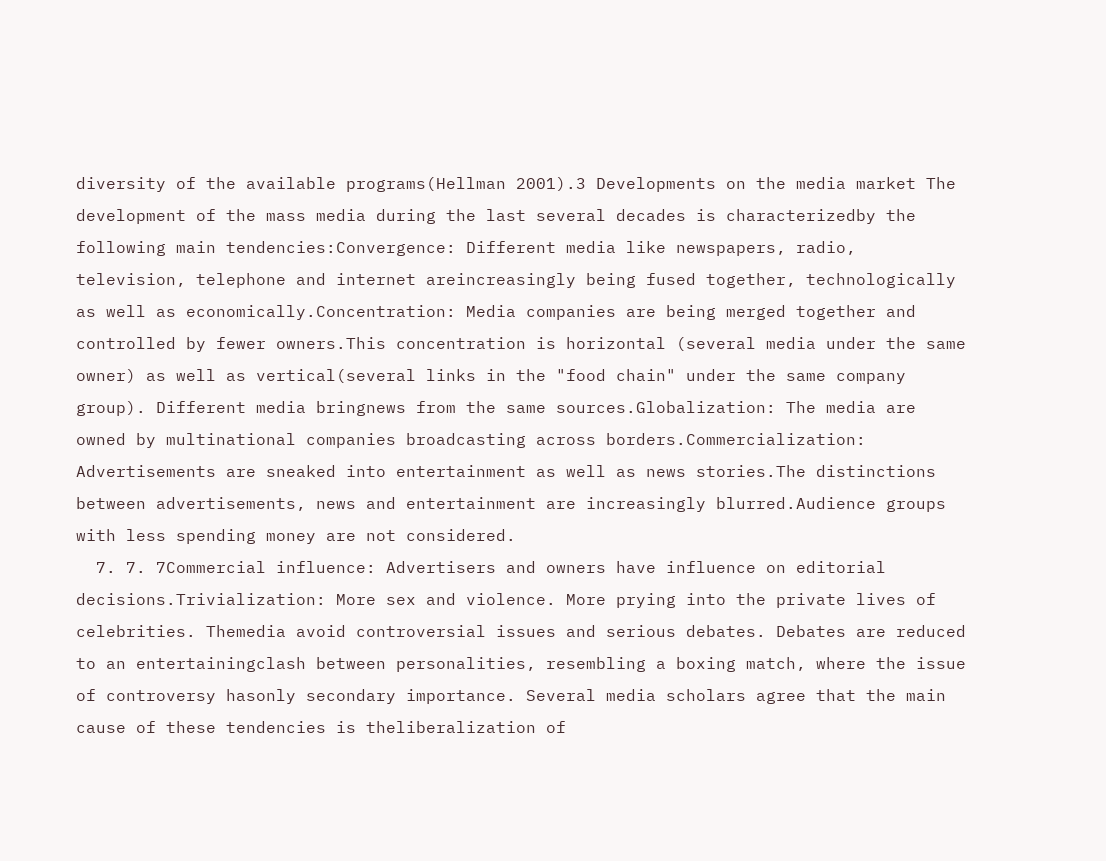diversity of the available programs(Hellman 2001).3 Developments on the media market The development of the mass media during the last several decades is characterizedby the following main tendencies:Convergence: Different media like newspapers, radio, television, telephone and internet areincreasingly being fused together, technologically as well as economically.Concentration: Media companies are being merged together and controlled by fewer owners.This concentration is horizontal (several media under the same owner) as well as vertical(several links in the "food chain" under the same company group). Different media bringnews from the same sources.Globalization: The media are owned by multinational companies broadcasting across borders.Commercialization: Advertisements are sneaked into entertainment as well as news stories.The distinctions between advertisements, news and entertainment are increasingly blurred.Audience groups with less spending money are not considered.
  7. 7. 7Commercial influence: Advertisers and owners have influence on editorial decisions.Trivialization: More sex and violence. More prying into the private lives of celebrities. Themedia avoid controversial issues and serious debates. Debates are reduced to an entertainingclash between personalities, resembling a boxing match, where the issue of controversy hasonly secondary importance. Several media scholars agree that the main cause of these tendencies is theliberalization of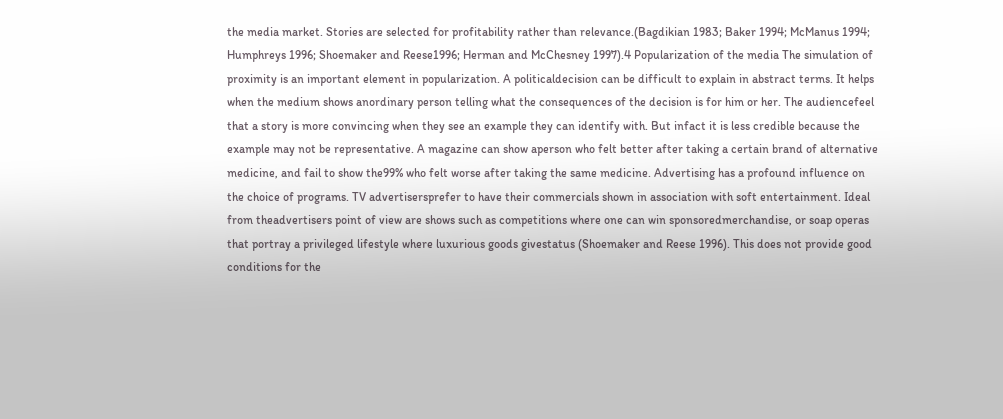the media market. Stories are selected for profitability rather than relevance.(Bagdikian 1983; Baker 1994; McManus 1994; Humphreys 1996; Shoemaker and Reese1996; Herman and McChesney 1997).4 Popularization of the media The simulation of proximity is an important element in popularization. A politicaldecision can be difficult to explain in abstract terms. It helps when the medium shows anordinary person telling what the consequences of the decision is for him or her. The audiencefeel that a story is more convincing when they see an example they can identify with. But infact it is less credible because the example may not be representative. A magazine can show aperson who felt better after taking a certain brand of alternative medicine, and fail to show the99% who felt worse after taking the same medicine. Advertising has a profound influence on the choice of programs. TV advertisersprefer to have their commercials shown in association with soft entertainment. Ideal from theadvertisers point of view are shows such as competitions where one can win sponsoredmerchandise, or soap operas that portray a privileged lifestyle where luxurious goods givestatus (Shoemaker and Reese 1996). This does not provide good conditions for the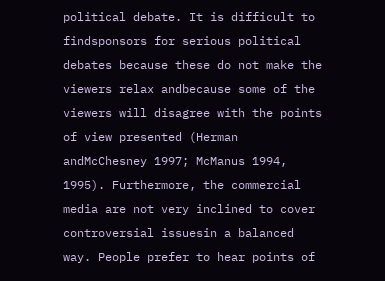political debate. It is difficult to findsponsors for serious political debates because these do not make the viewers relax andbecause some of the viewers will disagree with the points of view presented (Herman andMcChesney 1997; McManus 1994, 1995). Furthermore, the commercial media are not very inclined to cover controversial issuesin a balanced way. People prefer to hear points of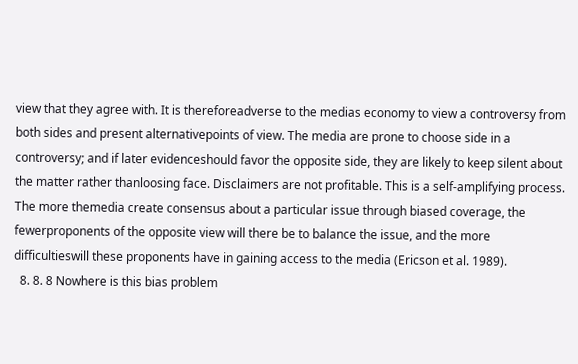view that they agree with. It is thereforeadverse to the medias economy to view a controversy from both sides and present alternativepoints of view. The media are prone to choose side in a controversy; and if later evidenceshould favor the opposite side, they are likely to keep silent about the matter rather thanloosing face. Disclaimers are not profitable. This is a self-amplifying process. The more themedia create consensus about a particular issue through biased coverage, the fewerproponents of the opposite view will there be to balance the issue, and the more difficultieswill these proponents have in gaining access to the media (Ericson et al. 1989).
  8. 8. 8 Nowhere is this bias problem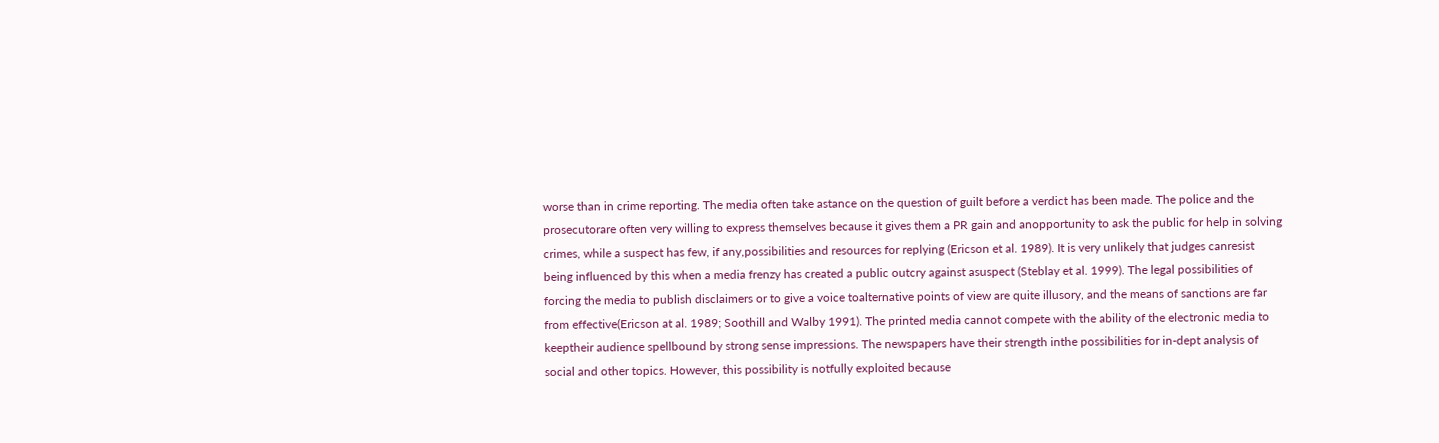worse than in crime reporting. The media often take astance on the question of guilt before a verdict has been made. The police and the prosecutorare often very willing to express themselves because it gives them a PR gain and anopportunity to ask the public for help in solving crimes, while a suspect has few, if any,possibilities and resources for replying (Ericson et al. 1989). It is very unlikely that judges canresist being influenced by this when a media frenzy has created a public outcry against asuspect (Steblay et al. 1999). The legal possibilities of forcing the media to publish disclaimers or to give a voice toalternative points of view are quite illusory, and the means of sanctions are far from effective(Ericson at al. 1989; Soothill and Walby 1991). The printed media cannot compete with the ability of the electronic media to keeptheir audience spellbound by strong sense impressions. The newspapers have their strength inthe possibilities for in-dept analysis of social and other topics. However, this possibility is notfully exploited because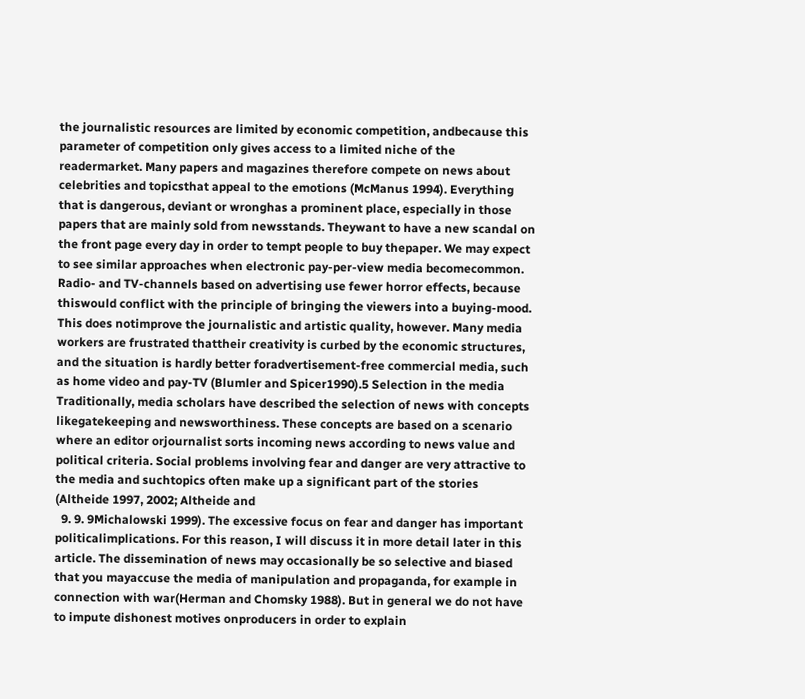the journalistic resources are limited by economic competition, andbecause this parameter of competition only gives access to a limited niche of the readermarket. Many papers and magazines therefore compete on news about celebrities and topicsthat appeal to the emotions (McManus 1994). Everything that is dangerous, deviant or wronghas a prominent place, especially in those papers that are mainly sold from newsstands. Theywant to have a new scandal on the front page every day in order to tempt people to buy thepaper. We may expect to see similar approaches when electronic pay-per-view media becomecommon. Radio- and TV-channels based on advertising use fewer horror effects, because thiswould conflict with the principle of bringing the viewers into a buying-mood. This does notimprove the journalistic and artistic quality, however. Many media workers are frustrated thattheir creativity is curbed by the economic structures, and the situation is hardly better foradvertisement-free commercial media, such as home video and pay-TV (Blumler and Spicer1990).5 Selection in the media Traditionally, media scholars have described the selection of news with concepts likegatekeeping and newsworthiness. These concepts are based on a scenario where an editor orjournalist sorts incoming news according to news value and political criteria. Social problems involving fear and danger are very attractive to the media and suchtopics often make up a significant part of the stories (Altheide 1997, 2002; Altheide and
  9. 9. 9Michalowski 1999). The excessive focus on fear and danger has important politicalimplications. For this reason, I will discuss it in more detail later in this article. The dissemination of news may occasionally be so selective and biased that you mayaccuse the media of manipulation and propaganda, for example in connection with war(Herman and Chomsky 1988). But in general we do not have to impute dishonest motives onproducers in order to explain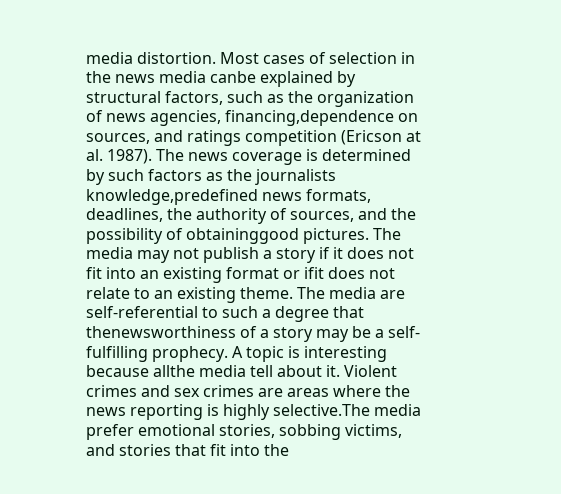media distortion. Most cases of selection in the news media canbe explained by structural factors, such as the organization of news agencies, financing,dependence on sources, and ratings competition (Ericson at al. 1987). The news coverage is determined by such factors as the journalists knowledge,predefined news formats, deadlines, the authority of sources, and the possibility of obtaininggood pictures. The media may not publish a story if it does not fit into an existing format or ifit does not relate to an existing theme. The media are self-referential to such a degree that thenewsworthiness of a story may be a self-fulfilling prophecy. A topic is interesting because allthe media tell about it. Violent crimes and sex crimes are areas where the news reporting is highly selective.The media prefer emotional stories, sobbing victims, and stories that fit into the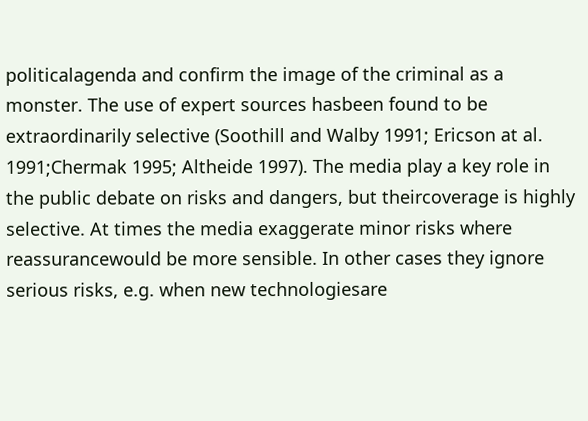politicalagenda and confirm the image of the criminal as a monster. The use of expert sources hasbeen found to be extraordinarily selective (Soothill and Walby 1991; Ericson at al. 1991;Chermak 1995; Altheide 1997). The media play a key role in the public debate on risks and dangers, but theircoverage is highly selective. At times the media exaggerate minor risks where reassurancewould be more sensible. In other cases they ignore serious risks, e.g. when new technologiesare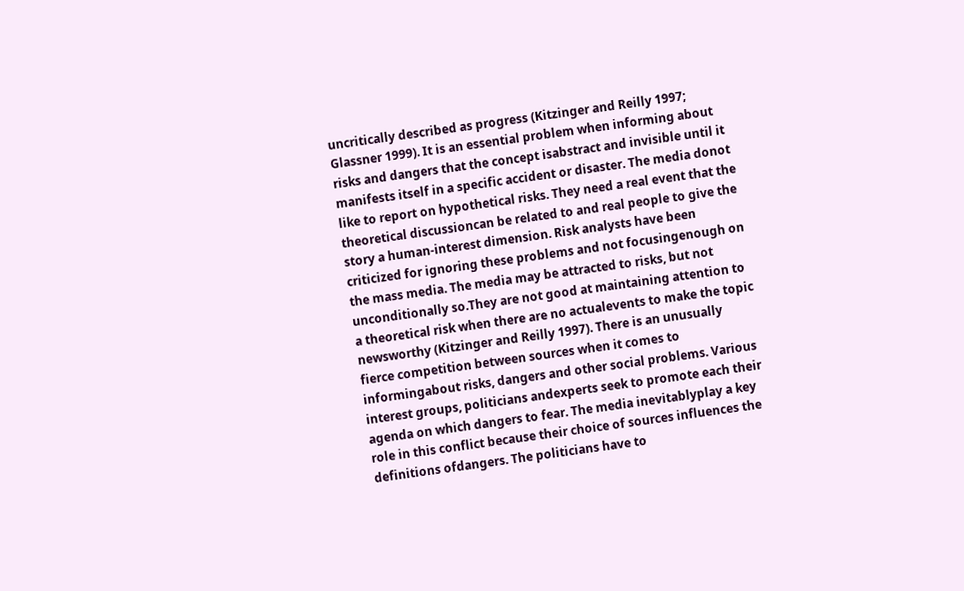uncritically described as progress (Kitzinger and Reilly 1997; Glassner 1999). It is an essential problem when informing about risks and dangers that the concept isabstract and invisible until it manifests itself in a specific accident or disaster. The media donot like to report on hypothetical risks. They need a real event that the theoretical discussioncan be related to and real people to give the story a human-interest dimension. Risk analysts have been criticized for ignoring these problems and not focusingenough on the mass media. The media may be attracted to risks, but not unconditionally so.They are not good at maintaining attention to a theoretical risk when there are no actualevents to make the topic newsworthy (Kitzinger and Reilly 1997). There is an unusually fierce competition between sources when it comes to informingabout risks, dangers and other social problems. Various interest groups, politicians andexperts seek to promote each their agenda on which dangers to fear. The media inevitablyplay a key role in this conflict because their choice of sources influences the definitions ofdangers. The politicians have to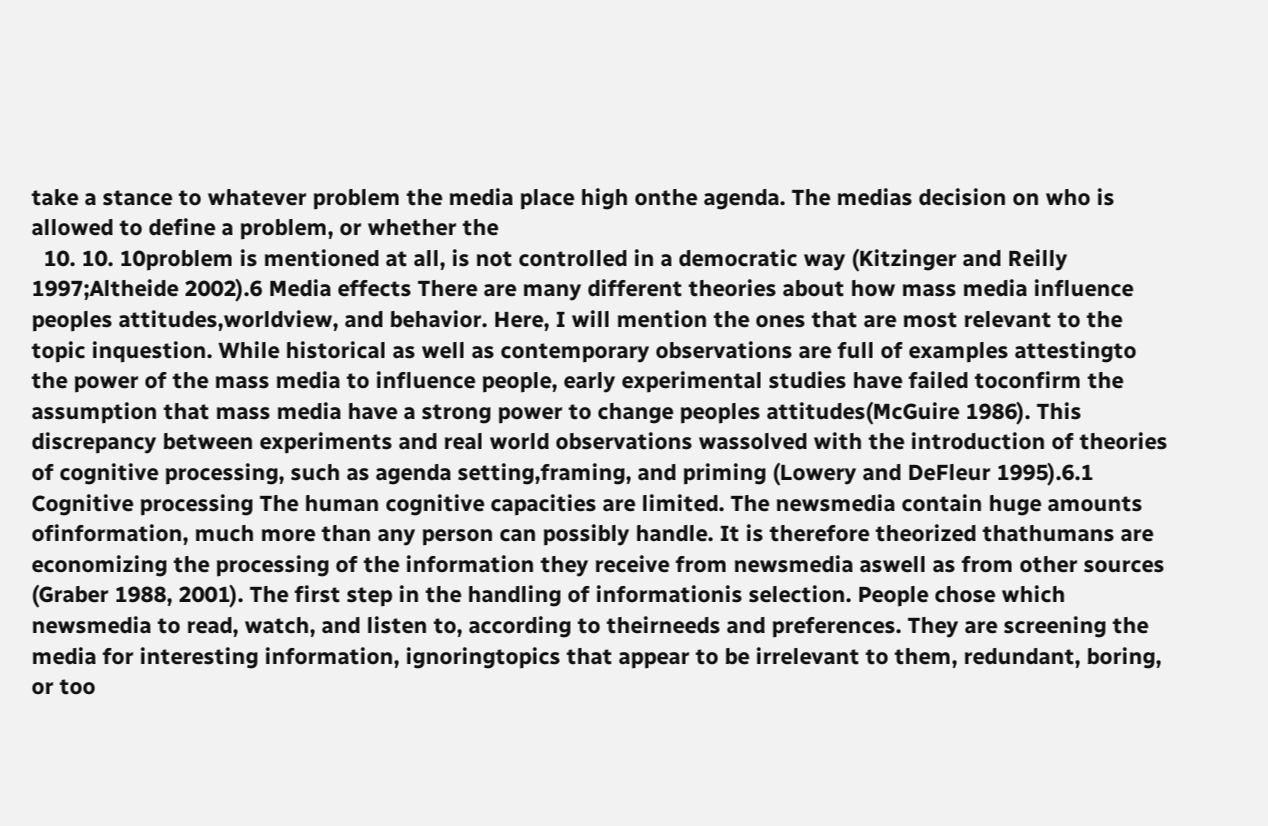take a stance to whatever problem the media place high onthe agenda. The medias decision on who is allowed to define a problem, or whether the
  10. 10. 10problem is mentioned at all, is not controlled in a democratic way (Kitzinger and Reilly 1997;Altheide 2002).6 Media effects There are many different theories about how mass media influence peoples attitudes,worldview, and behavior. Here, I will mention the ones that are most relevant to the topic inquestion. While historical as well as contemporary observations are full of examples attestingto the power of the mass media to influence people, early experimental studies have failed toconfirm the assumption that mass media have a strong power to change peoples attitudes(McGuire 1986). This discrepancy between experiments and real world observations wassolved with the introduction of theories of cognitive processing, such as agenda setting,framing, and priming (Lowery and DeFleur 1995).6.1 Cognitive processing The human cognitive capacities are limited. The newsmedia contain huge amounts ofinformation, much more than any person can possibly handle. It is therefore theorized thathumans are economizing the processing of the information they receive from newsmedia aswell as from other sources (Graber 1988, 2001). The first step in the handling of informationis selection. People chose which newsmedia to read, watch, and listen to, according to theirneeds and preferences. They are screening the media for interesting information, ignoringtopics that appear to be irrelevant to them, redundant, boring, or too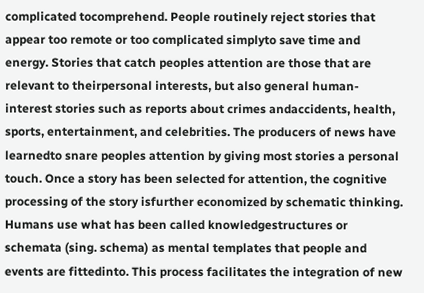complicated tocomprehend. People routinely reject stories that appear too remote or too complicated simplyto save time and energy. Stories that catch peoples attention are those that are relevant to theirpersonal interests, but also general human-interest stories such as reports about crimes andaccidents, health, sports, entertainment, and celebrities. The producers of news have learnedto snare peoples attention by giving most stories a personal touch. Once a story has been selected for attention, the cognitive processing of the story isfurther economized by schematic thinking. Humans use what has been called knowledgestructures or schemata (sing. schema) as mental templates that people and events are fittedinto. This process facilitates the integration of new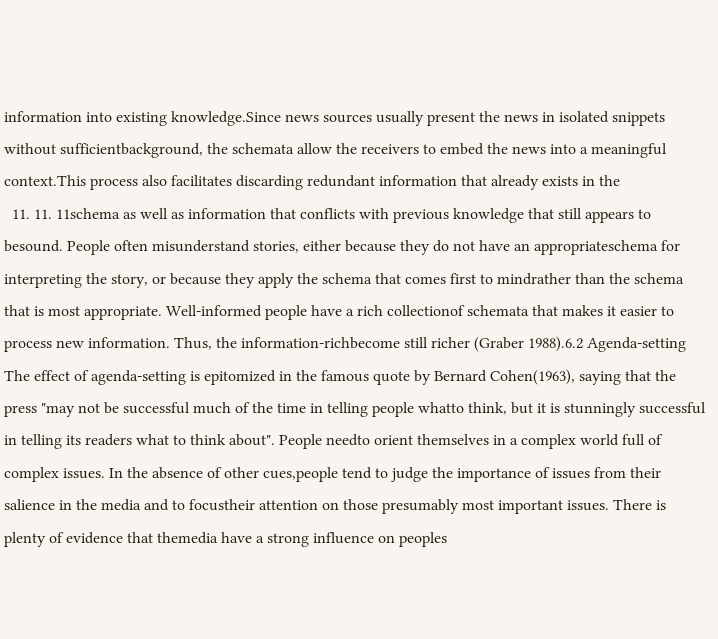information into existing knowledge.Since news sources usually present the news in isolated snippets without sufficientbackground, the schemata allow the receivers to embed the news into a meaningful context.This process also facilitates discarding redundant information that already exists in the
  11. 11. 11schema as well as information that conflicts with previous knowledge that still appears to besound. People often misunderstand stories, either because they do not have an appropriateschema for interpreting the story, or because they apply the schema that comes first to mindrather than the schema that is most appropriate. Well-informed people have a rich collectionof schemata that makes it easier to process new information. Thus, the information-richbecome still richer (Graber 1988).6.2 Agenda-setting The effect of agenda-setting is epitomized in the famous quote by Bernard Cohen(1963), saying that the press "may not be successful much of the time in telling people whatto think, but it is stunningly successful in telling its readers what to think about". People needto orient themselves in a complex world full of complex issues. In the absence of other cues,people tend to judge the importance of issues from their salience in the media and to focustheir attention on those presumably most important issues. There is plenty of evidence that themedia have a strong influence on peoples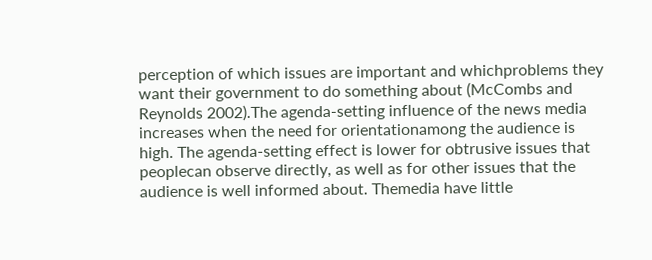perception of which issues are important and whichproblems they want their government to do something about (McCombs and Reynolds 2002).The agenda-setting influence of the news media increases when the need for orientationamong the audience is high. The agenda-setting effect is lower for obtrusive issues that peoplecan observe directly, as well as for other issues that the audience is well informed about. Themedia have little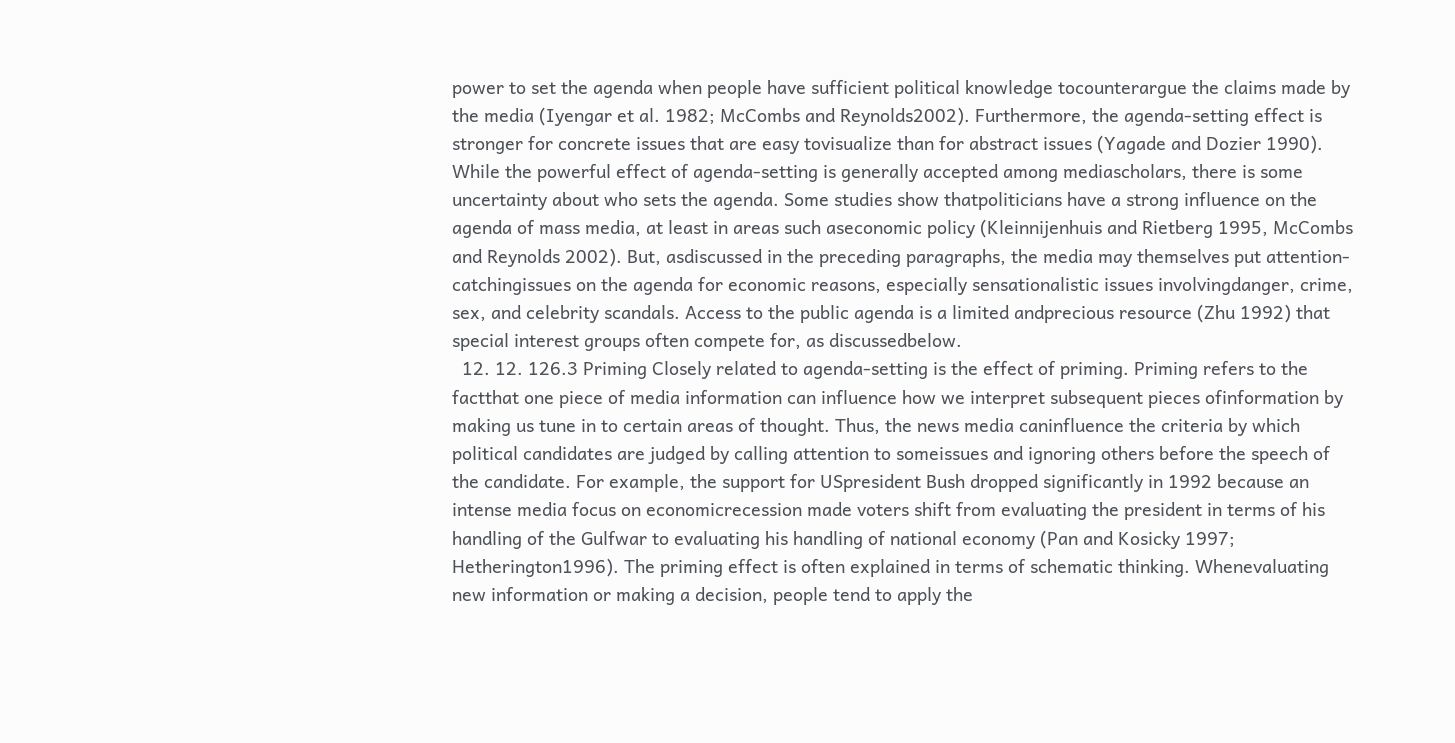power to set the agenda when people have sufficient political knowledge tocounterargue the claims made by the media (Iyengar et al. 1982; McCombs and Reynolds2002). Furthermore, the agenda-setting effect is stronger for concrete issues that are easy tovisualize than for abstract issues (Yagade and Dozier 1990). While the powerful effect of agenda-setting is generally accepted among mediascholars, there is some uncertainty about who sets the agenda. Some studies show thatpoliticians have a strong influence on the agenda of mass media, at least in areas such aseconomic policy (Kleinnijenhuis and Rietberg 1995, McCombs and Reynolds 2002). But, asdiscussed in the preceding paragraphs, the media may themselves put attention-catchingissues on the agenda for economic reasons, especially sensationalistic issues involvingdanger, crime, sex, and celebrity scandals. Access to the public agenda is a limited andprecious resource (Zhu 1992) that special interest groups often compete for, as discussedbelow.
  12. 12. 126.3 Priming Closely related to agenda-setting is the effect of priming. Priming refers to the factthat one piece of media information can influence how we interpret subsequent pieces ofinformation by making us tune in to certain areas of thought. Thus, the news media caninfluence the criteria by which political candidates are judged by calling attention to someissues and ignoring others before the speech of the candidate. For example, the support for USpresident Bush dropped significantly in 1992 because an intense media focus on economicrecession made voters shift from evaluating the president in terms of his handling of the Gulfwar to evaluating his handling of national economy (Pan and Kosicky 1997; Hetherington1996). The priming effect is often explained in terms of schematic thinking. Whenevaluating new information or making a decision, people tend to apply the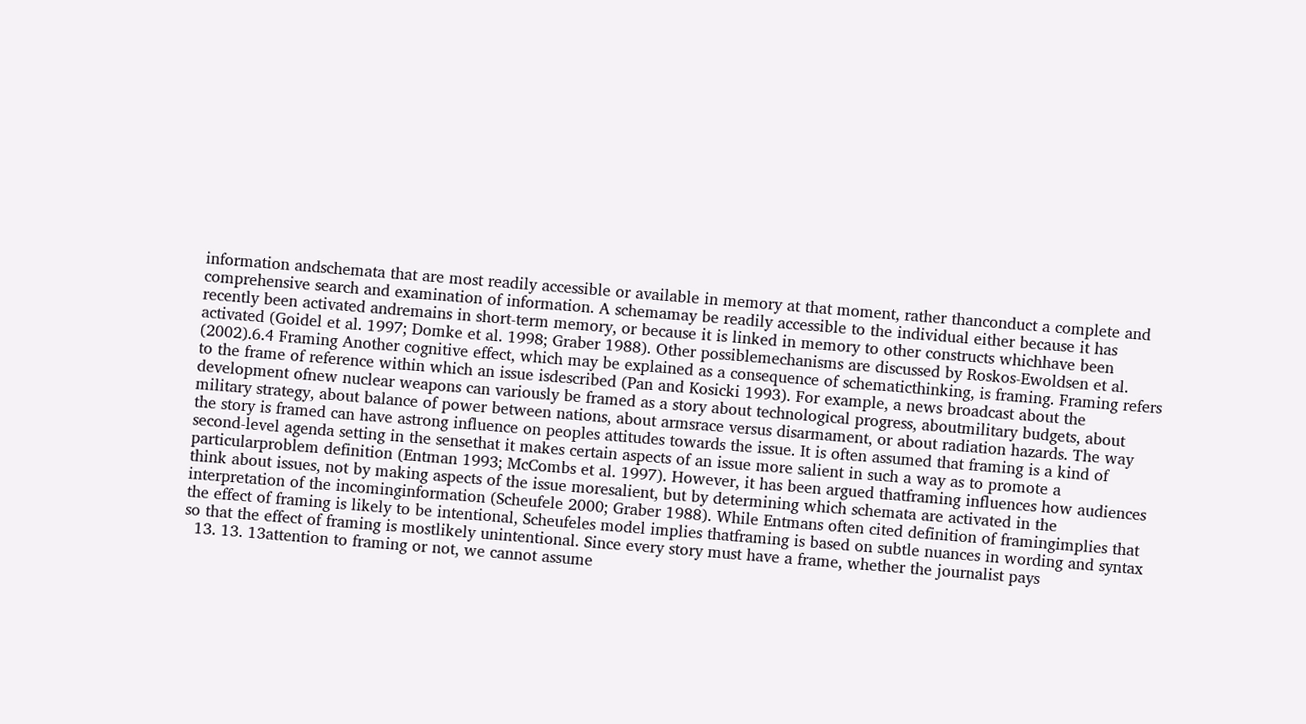information andschemata that are most readily accessible or available in memory at that moment, rather thanconduct a complete and comprehensive search and examination of information. A schemamay be readily accessible to the individual either because it has recently been activated andremains in short-term memory, or because it is linked in memory to other constructs whichhave been activated (Goidel et al. 1997; Domke et al. 1998; Graber 1988). Other possiblemechanisms are discussed by Roskos-Ewoldsen et al. (2002).6.4 Framing Another cognitive effect, which may be explained as a consequence of schematicthinking, is framing. Framing refers to the frame of reference within which an issue isdescribed (Pan and Kosicki 1993). For example, a news broadcast about the development ofnew nuclear weapons can variously be framed as a story about technological progress, aboutmilitary budgets, about military strategy, about balance of power between nations, about armsrace versus disarmament, or about radiation hazards. The way the story is framed can have astrong influence on peoples attitudes towards the issue. It is often assumed that framing is a kind of second-level agenda setting in the sensethat it makes certain aspects of an issue more salient in such a way as to promote a particularproblem definition (Entman 1993; McCombs et al. 1997). However, it has been argued thatframing influences how audiences think about issues, not by making aspects of the issue moresalient, but by determining which schemata are activated in the interpretation of the incominginformation (Scheufele 2000; Graber 1988). While Entmans often cited definition of framingimplies that the effect of framing is likely to be intentional, Scheufeles model implies thatframing is based on subtle nuances in wording and syntax so that the effect of framing is mostlikely unintentional. Since every story must have a frame, whether the journalist pays
  13. 13. 13attention to framing or not, we cannot assume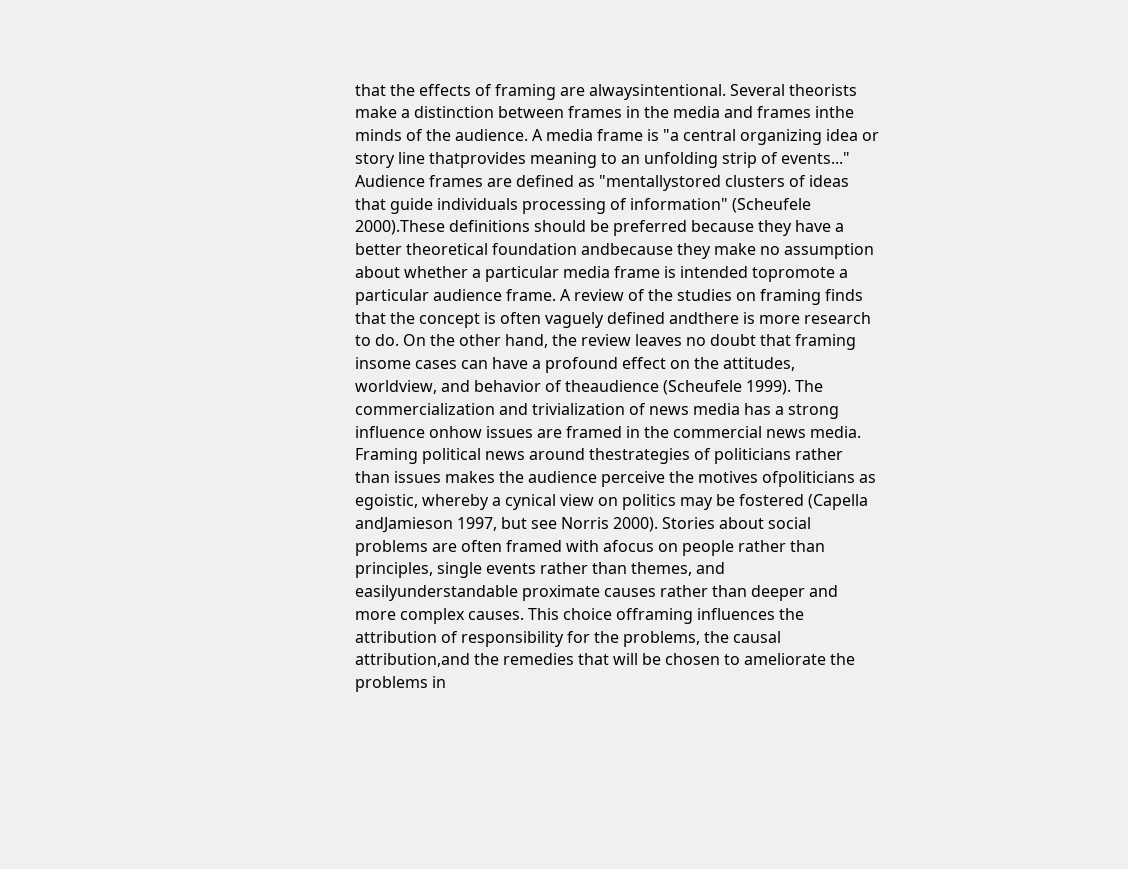that the effects of framing are alwaysintentional. Several theorists make a distinction between frames in the media and frames inthe minds of the audience. A media frame is "a central organizing idea or story line thatprovides meaning to an unfolding strip of events..." Audience frames are defined as "mentallystored clusters of ideas that guide individuals processing of information" (Scheufele 2000).These definitions should be preferred because they have a better theoretical foundation andbecause they make no assumption about whether a particular media frame is intended topromote a particular audience frame. A review of the studies on framing finds that the concept is often vaguely defined andthere is more research to do. On the other hand, the review leaves no doubt that framing insome cases can have a profound effect on the attitudes, worldview, and behavior of theaudience (Scheufele 1999). The commercialization and trivialization of news media has a strong influence onhow issues are framed in the commercial news media. Framing political news around thestrategies of politicians rather than issues makes the audience perceive the motives ofpoliticians as egoistic, whereby a cynical view on politics may be fostered (Capella andJamieson 1997, but see Norris 2000). Stories about social problems are often framed with afocus on people rather than principles, single events rather than themes, and easilyunderstandable proximate causes rather than deeper and more complex causes. This choice offraming influences the attribution of responsibility for the problems, the causal attribution,and the remedies that will be chosen to ameliorate the problems in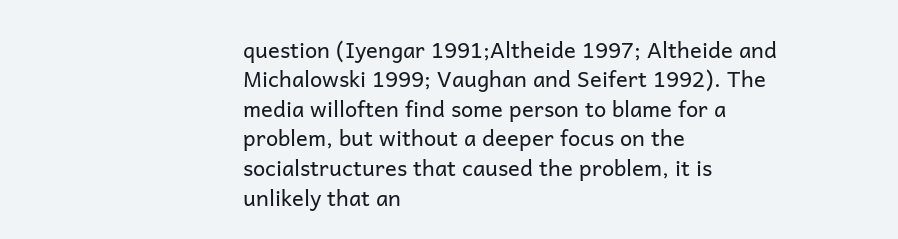question (Iyengar 1991;Altheide 1997; Altheide and Michalowski 1999; Vaughan and Seifert 1992). The media willoften find some person to blame for a problem, but without a deeper focus on the socialstructures that caused the problem, it is unlikely that an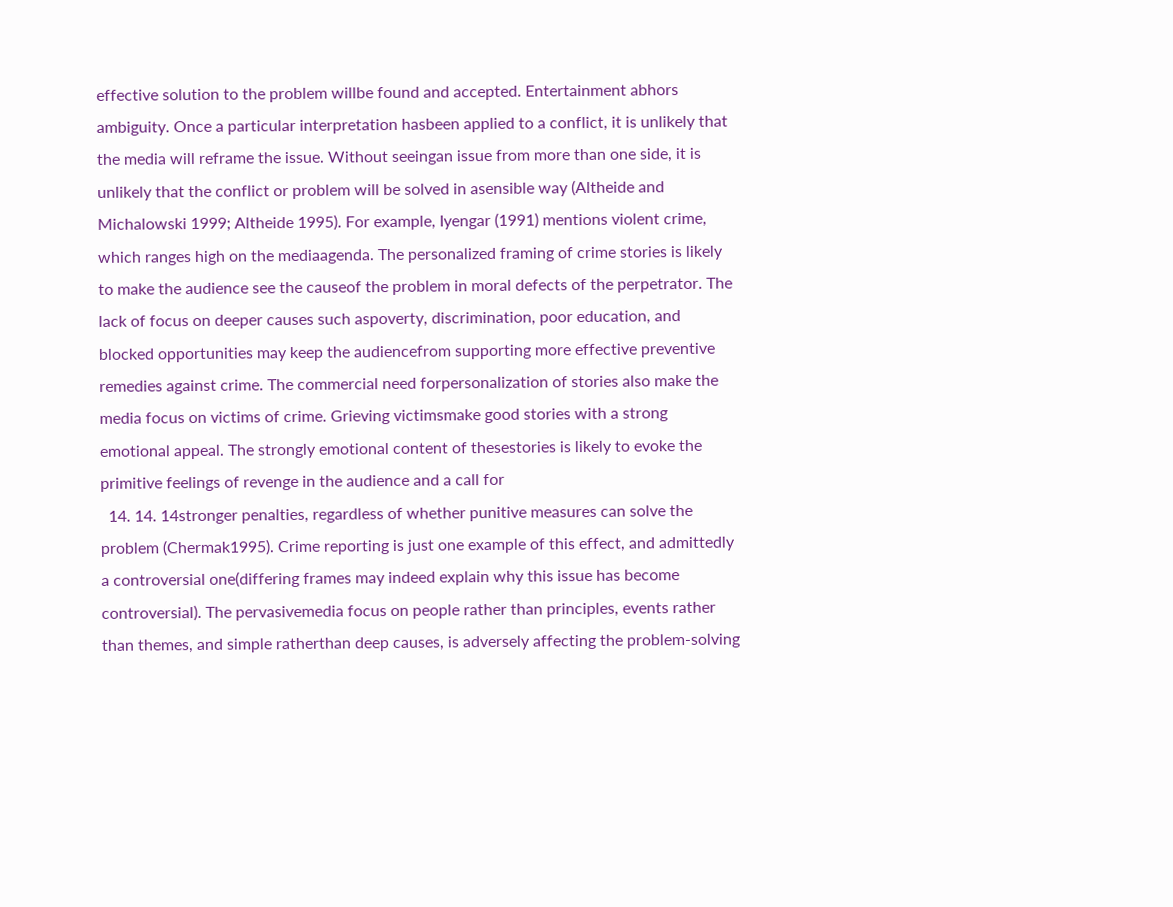effective solution to the problem willbe found and accepted. Entertainment abhors ambiguity. Once a particular interpretation hasbeen applied to a conflict, it is unlikely that the media will reframe the issue. Without seeingan issue from more than one side, it is unlikely that the conflict or problem will be solved in asensible way (Altheide and Michalowski 1999; Altheide 1995). For example, Iyengar (1991) mentions violent crime, which ranges high on the mediaagenda. The personalized framing of crime stories is likely to make the audience see the causeof the problem in moral defects of the perpetrator. The lack of focus on deeper causes such aspoverty, discrimination, poor education, and blocked opportunities may keep the audiencefrom supporting more effective preventive remedies against crime. The commercial need forpersonalization of stories also make the media focus on victims of crime. Grieving victimsmake good stories with a strong emotional appeal. The strongly emotional content of thesestories is likely to evoke the primitive feelings of revenge in the audience and a call for
  14. 14. 14stronger penalties, regardless of whether punitive measures can solve the problem (Chermak1995). Crime reporting is just one example of this effect, and admittedly a controversial one(differing frames may indeed explain why this issue has become controversial). The pervasivemedia focus on people rather than principles, events rather than themes, and simple ratherthan deep causes, is adversely affecting the problem-solving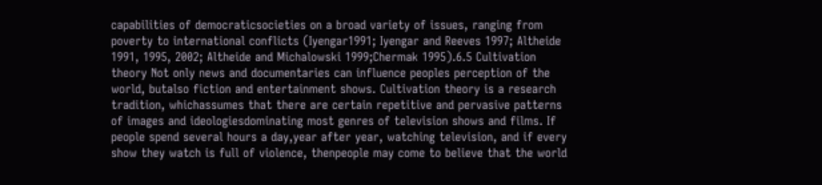capabilities of democraticsocieties on a broad variety of issues, ranging from poverty to international conflicts (Iyengar1991; Iyengar and Reeves 1997; Altheide 1991, 1995, 2002; Altheide and Michalowski 1999;Chermak 1995).6.5 Cultivation theory Not only news and documentaries can influence peoples perception of the world, butalso fiction and entertainment shows. Cultivation theory is a research tradition, whichassumes that there are certain repetitive and pervasive patterns of images and ideologiesdominating most genres of television shows and films. If people spend several hours a day,year after year, watching television, and if every show they watch is full of violence, thenpeople may come to believe that the world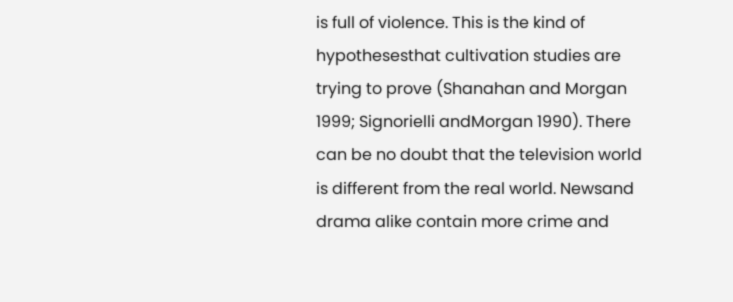is full of violence. This is the kind of hypothesesthat cultivation studies are trying to prove (Shanahan and Morgan 1999; Signorielli andMorgan 1990). There can be no doubt that the television world is different from the real world. Newsand drama alike contain more crime and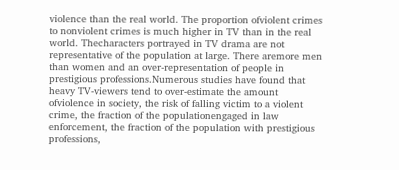violence than the real world. The proportion ofviolent crimes to nonviolent crimes is much higher in TV than in the real world. Thecharacters portrayed in TV drama are not representative of the population at large. There aremore men than women and an over-representation of people in prestigious professions.Numerous studies have found that heavy TV-viewers tend to over-estimate the amount ofviolence in society, the risk of falling victim to a violent crime, the fraction of the populationengaged in law enforcement, the fraction of the population with prestigious professions,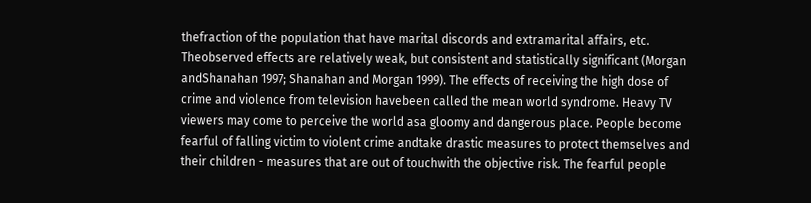thefraction of the population that have marital discords and extramarital affairs, etc. Theobserved effects are relatively weak, but consistent and statistically significant (Morgan andShanahan 1997; Shanahan and Morgan 1999). The effects of receiving the high dose of crime and violence from television havebeen called the mean world syndrome. Heavy TV viewers may come to perceive the world asa gloomy and dangerous place. People become fearful of falling victim to violent crime andtake drastic measures to protect themselves and their children - measures that are out of touchwith the objective risk. The fearful people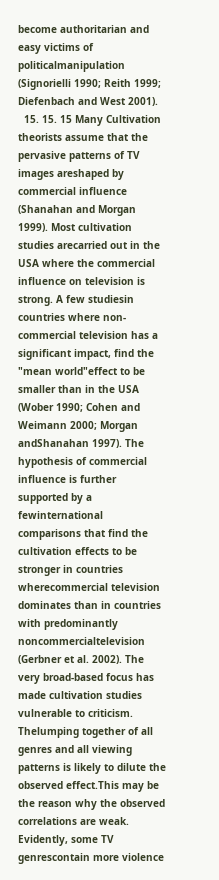become authoritarian and easy victims of politicalmanipulation (Signorielli 1990; Reith 1999; Diefenbach and West 2001).
  15. 15. 15 Many Cultivation theorists assume that the pervasive patterns of TV images areshaped by commercial influence (Shanahan and Morgan 1999). Most cultivation studies arecarried out in the USA where the commercial influence on television is strong. A few studiesin countries where non-commercial television has a significant impact, find the "mean world"effect to be smaller than in the USA (Wober 1990; Cohen and Weimann 2000; Morgan andShanahan 1997). The hypothesis of commercial influence is further supported by a fewinternational comparisons that find the cultivation effects to be stronger in countries wherecommercial television dominates than in countries with predominantly noncommercialtelevision (Gerbner et al. 2002). The very broad-based focus has made cultivation studies vulnerable to criticism. Thelumping together of all genres and all viewing patterns is likely to dilute the observed effect.This may be the reason why the observed correlations are weak. Evidently, some TV genrescontain more violence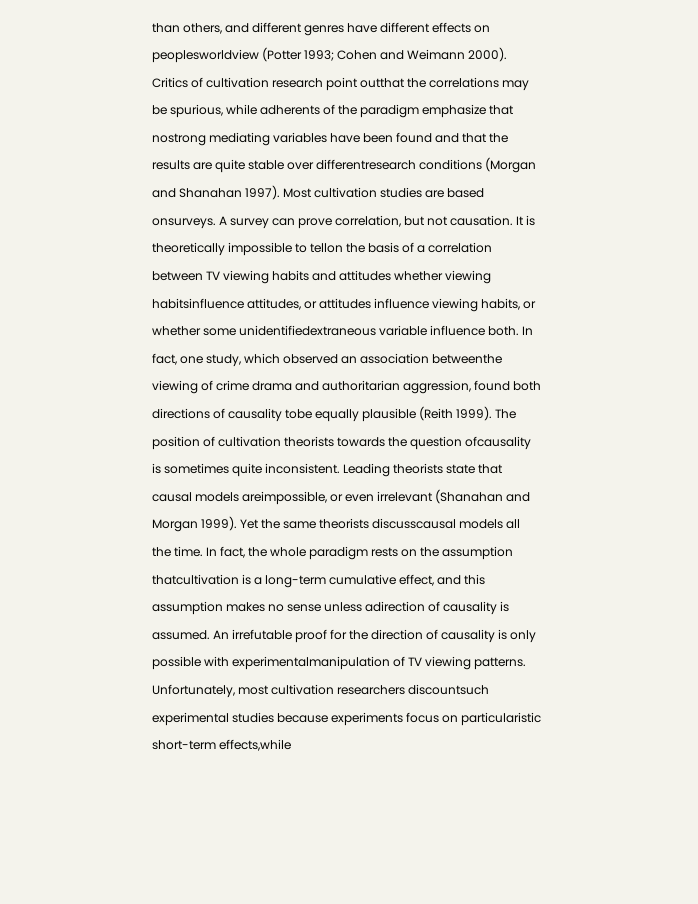than others, and different genres have different effects on peoplesworldview (Potter 1993; Cohen and Weimann 2000). Critics of cultivation research point outthat the correlations may be spurious, while adherents of the paradigm emphasize that nostrong mediating variables have been found and that the results are quite stable over differentresearch conditions (Morgan and Shanahan 1997). Most cultivation studies are based onsurveys. A survey can prove correlation, but not causation. It is theoretically impossible to tellon the basis of a correlation between TV viewing habits and attitudes whether viewing habitsinfluence attitudes, or attitudes influence viewing habits, or whether some unidentifiedextraneous variable influence both. In fact, one study, which observed an association betweenthe viewing of crime drama and authoritarian aggression, found both directions of causality tobe equally plausible (Reith 1999). The position of cultivation theorists towards the question ofcausality is sometimes quite inconsistent. Leading theorists state that causal models areimpossible, or even irrelevant (Shanahan and Morgan 1999). Yet the same theorists discusscausal models all the time. In fact, the whole paradigm rests on the assumption thatcultivation is a long-term cumulative effect, and this assumption makes no sense unless adirection of causality is assumed. An irrefutable proof for the direction of causality is only possible with experimentalmanipulation of TV viewing patterns. Unfortunately, most cultivation researchers discountsuch experimental studies because experiments focus on particularistic short-term effects,while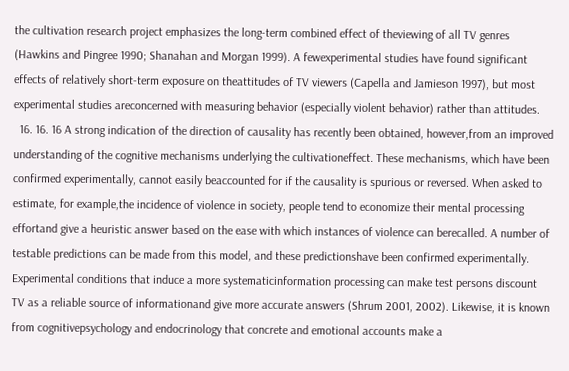the cultivation research project emphasizes the long-term combined effect of theviewing of all TV genres (Hawkins and Pingree 1990; Shanahan and Morgan 1999). A fewexperimental studies have found significant effects of relatively short-term exposure on theattitudes of TV viewers (Capella and Jamieson 1997), but most experimental studies areconcerned with measuring behavior (especially violent behavior) rather than attitudes.
  16. 16. 16 A strong indication of the direction of causality has recently been obtained, however,from an improved understanding of the cognitive mechanisms underlying the cultivationeffect. These mechanisms, which have been confirmed experimentally, cannot easily beaccounted for if the causality is spurious or reversed. When asked to estimate, for example,the incidence of violence in society, people tend to economize their mental processing effortand give a heuristic answer based on the ease with which instances of violence can berecalled. A number of testable predictions can be made from this model, and these predictionshave been confirmed experimentally. Experimental conditions that induce a more systematicinformation processing can make test persons discount TV as a reliable source of informationand give more accurate answers (Shrum 2001, 2002). Likewise, it is known from cognitivepsychology and endocrinology that concrete and emotional accounts make a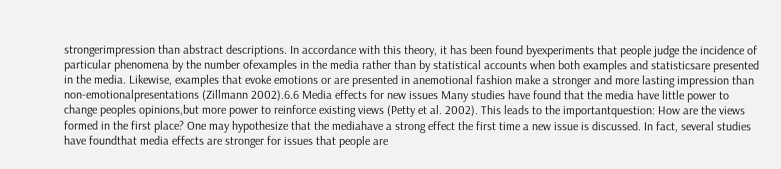strongerimpression than abstract descriptions. In accordance with this theory, it has been found byexperiments that people judge the incidence of particular phenomena by the number ofexamples in the media rather than by statistical accounts when both examples and statisticsare presented in the media. Likewise, examples that evoke emotions or are presented in anemotional fashion make a stronger and more lasting impression than non-emotionalpresentations (Zillmann 2002).6.6 Media effects for new issues Many studies have found that the media have little power to change peoples opinions,but more power to reinforce existing views (Petty et al. 2002). This leads to the importantquestion: How are the views formed in the first place? One may hypothesize that the mediahave a strong effect the first time a new issue is discussed. In fact, several studies have foundthat media effects are stronger for issues that people are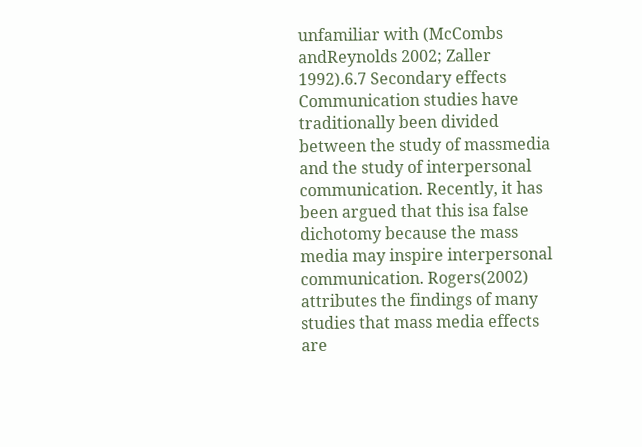unfamiliar with (McCombs andReynolds 2002; Zaller 1992).6.7 Secondary effects Communication studies have traditionally been divided between the study of massmedia and the study of interpersonal communication. Recently, it has been argued that this isa false dichotomy because the mass media may inspire interpersonal communication. Rogers(2002) attributes the findings of many studies that mass media effects are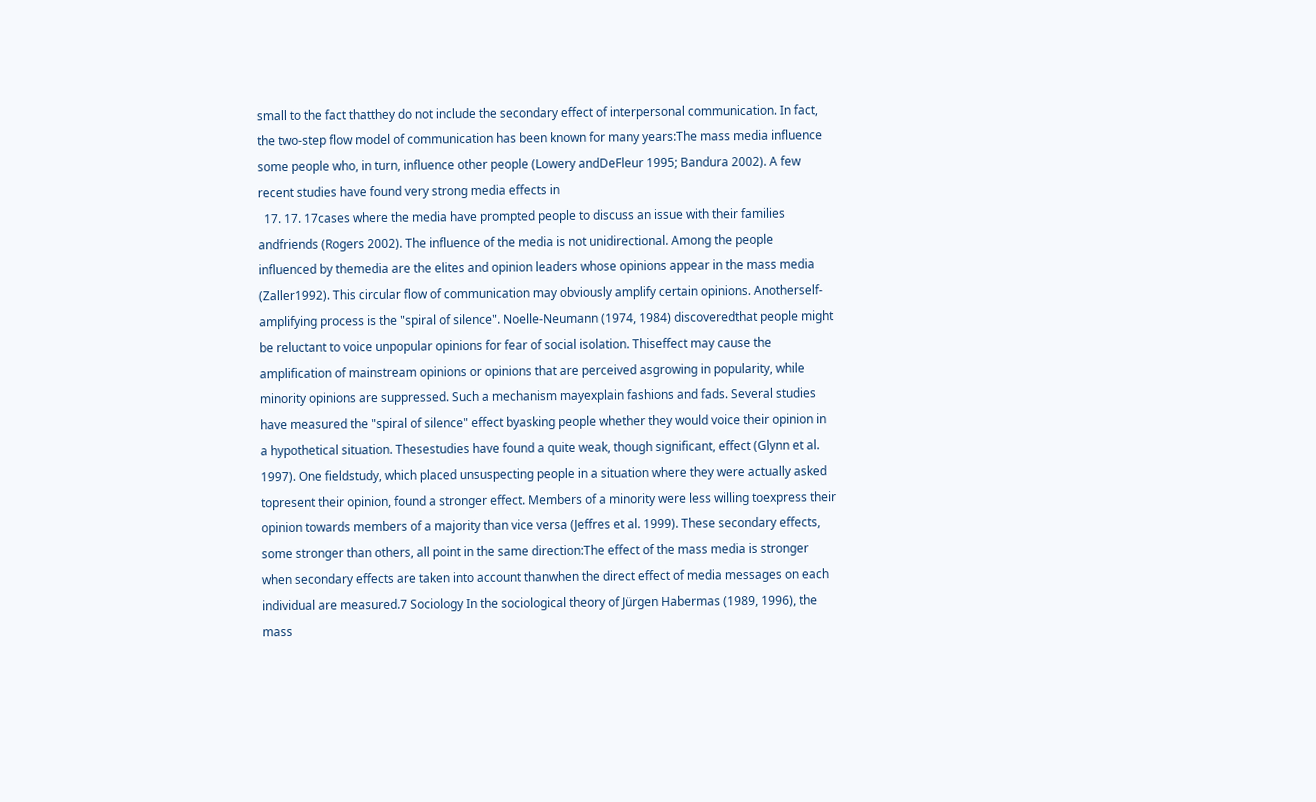small to the fact thatthey do not include the secondary effect of interpersonal communication. In fact, the two-step flow model of communication has been known for many years:The mass media influence some people who, in turn, influence other people (Lowery andDeFleur 1995; Bandura 2002). A few recent studies have found very strong media effects in
  17. 17. 17cases where the media have prompted people to discuss an issue with their families andfriends (Rogers 2002). The influence of the media is not unidirectional. Among the people influenced by themedia are the elites and opinion leaders whose opinions appear in the mass media (Zaller1992). This circular flow of communication may obviously amplify certain opinions. Anotherself-amplifying process is the "spiral of silence". Noelle-Neumann (1974, 1984) discoveredthat people might be reluctant to voice unpopular opinions for fear of social isolation. Thiseffect may cause the amplification of mainstream opinions or opinions that are perceived asgrowing in popularity, while minority opinions are suppressed. Such a mechanism mayexplain fashions and fads. Several studies have measured the "spiral of silence" effect byasking people whether they would voice their opinion in a hypothetical situation. Thesestudies have found a quite weak, though significant, effect (Glynn et al. 1997). One fieldstudy, which placed unsuspecting people in a situation where they were actually asked topresent their opinion, found a stronger effect. Members of a minority were less willing toexpress their opinion towards members of a majority than vice versa (Jeffres et al. 1999). These secondary effects, some stronger than others, all point in the same direction:The effect of the mass media is stronger when secondary effects are taken into account thanwhen the direct effect of media messages on each individual are measured.7 Sociology In the sociological theory of Jürgen Habermas (1989, 1996), the mass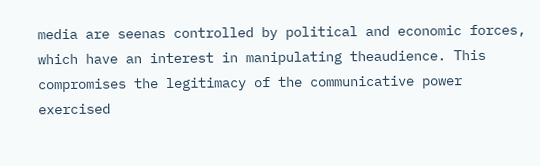media are seenas controlled by political and economic forces, which have an interest in manipulating theaudience. This compromises the legitimacy of the communicative power exercised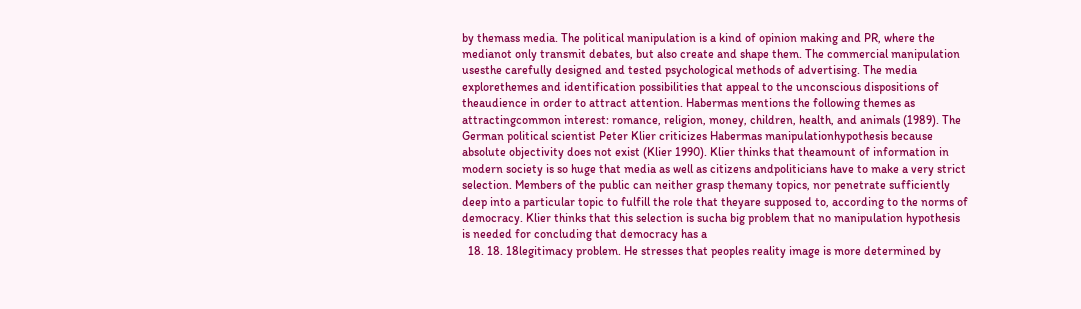by themass media. The political manipulation is a kind of opinion making and PR, where the medianot only transmit debates, but also create and shape them. The commercial manipulation usesthe carefully designed and tested psychological methods of advertising. The media explorethemes and identification possibilities that appeal to the unconscious dispositions of theaudience in order to attract attention. Habermas mentions the following themes as attractingcommon interest: romance, religion, money, children, health, and animals (1989). The German political scientist Peter Klier criticizes Habermas manipulationhypothesis because absolute objectivity does not exist (Klier 1990). Klier thinks that theamount of information in modern society is so huge that media as well as citizens andpoliticians have to make a very strict selection. Members of the public can neither grasp themany topics, nor penetrate sufficiently deep into a particular topic to fulfill the role that theyare supposed to, according to the norms of democracy. Klier thinks that this selection is sucha big problem that no manipulation hypothesis is needed for concluding that democracy has a
  18. 18. 18legitimacy problem. He stresses that peoples reality image is more determined by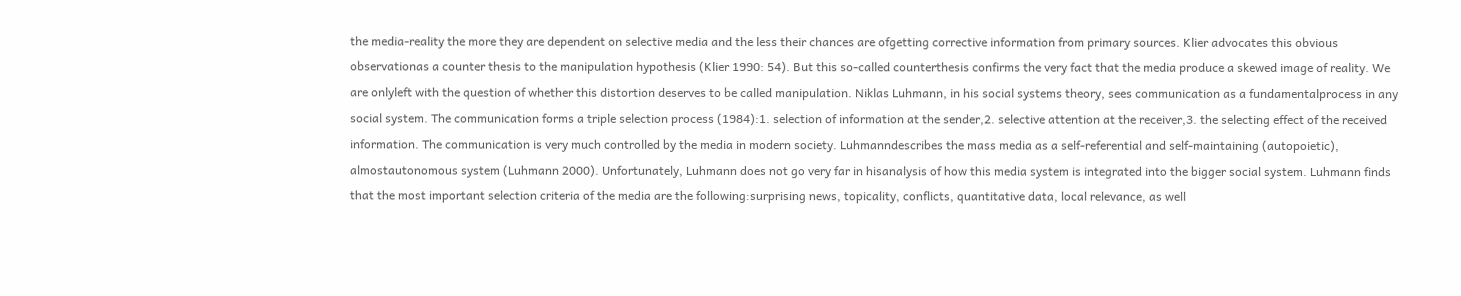the media-reality the more they are dependent on selective media and the less their chances are ofgetting corrective information from primary sources. Klier advocates this obvious observationas a counter thesis to the manipulation hypothesis (Klier 1990: 54). But this so-called counterthesis confirms the very fact that the media produce a skewed image of reality. We are onlyleft with the question of whether this distortion deserves to be called manipulation. Niklas Luhmann, in his social systems theory, sees communication as a fundamentalprocess in any social system. The communication forms a triple selection process (1984):1. selection of information at the sender,2. selective attention at the receiver,3. the selecting effect of the received information. The communication is very much controlled by the media in modern society. Luhmanndescribes the mass media as a self-referential and self-maintaining (autopoietic), almostautonomous system (Luhmann 2000). Unfortunately, Luhmann does not go very far in hisanalysis of how this media system is integrated into the bigger social system. Luhmann finds that the most important selection criteria of the media are the following:surprising news, topicality, conflicts, quantitative data, local relevance, as well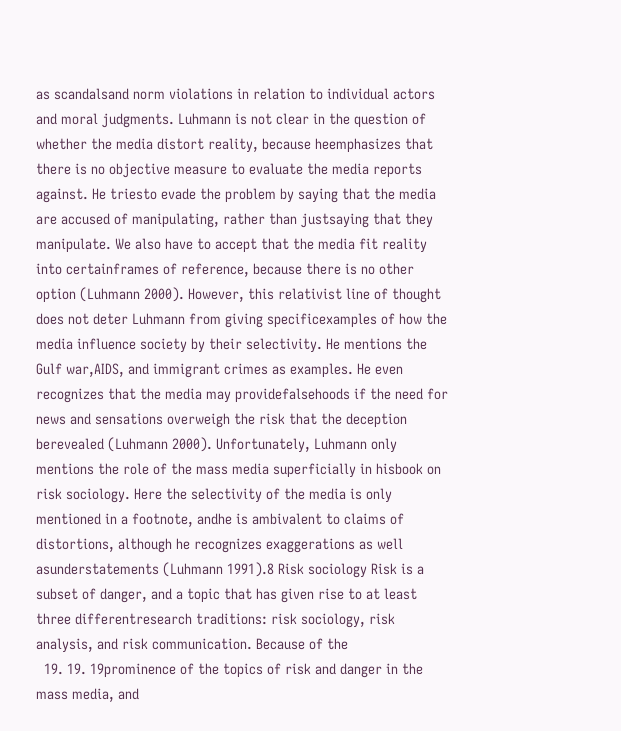as scandalsand norm violations in relation to individual actors and moral judgments. Luhmann is not clear in the question of whether the media distort reality, because heemphasizes that there is no objective measure to evaluate the media reports against. He triesto evade the problem by saying that the media are accused of manipulating, rather than justsaying that they manipulate. We also have to accept that the media fit reality into certainframes of reference, because there is no other option (Luhmann 2000). However, this relativist line of thought does not deter Luhmann from giving specificexamples of how the media influence society by their selectivity. He mentions the Gulf war,AIDS, and immigrant crimes as examples. He even recognizes that the media may providefalsehoods if the need for news and sensations overweigh the risk that the deception berevealed (Luhmann 2000). Unfortunately, Luhmann only mentions the role of the mass media superficially in hisbook on risk sociology. Here the selectivity of the media is only mentioned in a footnote, andhe is ambivalent to claims of distortions, although he recognizes exaggerations as well asunderstatements (Luhmann 1991).8 Risk sociology Risk is a subset of danger, and a topic that has given rise to at least three differentresearch traditions: risk sociology, risk analysis, and risk communication. Because of the
  19. 19. 19prominence of the topics of risk and danger in the mass media, and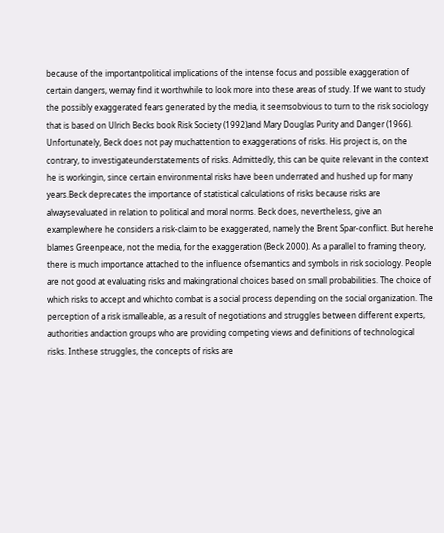because of the importantpolitical implications of the intense focus and possible exaggeration of certain dangers, wemay find it worthwhile to look more into these areas of study. If we want to study the possibly exaggerated fears generated by the media, it seemsobvious to turn to the risk sociology that is based on Ulrich Becks book Risk Society (1992)and Mary Douglas Purity and Danger (1966). Unfortunately, Beck does not pay muchattention to exaggerations of risks. His project is, on the contrary, to investigateunderstatements of risks. Admittedly, this can be quite relevant in the context he is workingin, since certain environmental risks have been underrated and hushed up for many years.Beck deprecates the importance of statistical calculations of risks because risks are alwaysevaluated in relation to political and moral norms. Beck does, nevertheless, give an examplewhere he considers a risk-claim to be exaggerated, namely the Brent Spar-conflict. But herehe blames Greenpeace, not the media, for the exaggeration (Beck 2000). As a parallel to framing theory, there is much importance attached to the influence ofsemantics and symbols in risk sociology. People are not good at evaluating risks and makingrational choices based on small probabilities. The choice of which risks to accept and whichto combat is a social process depending on the social organization. The perception of a risk ismalleable, as a result of negotiations and struggles between different experts, authorities andaction groups who are providing competing views and definitions of technological risks. Inthese struggles, the concepts of risks are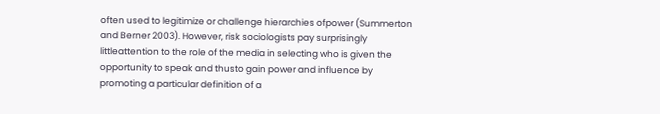often used to legitimize or challenge hierarchies ofpower (Summerton and Berner 2003). However, risk sociologists pay surprisingly littleattention to the role of the media in selecting who is given the opportunity to speak and thusto gain power and influence by promoting a particular definition of a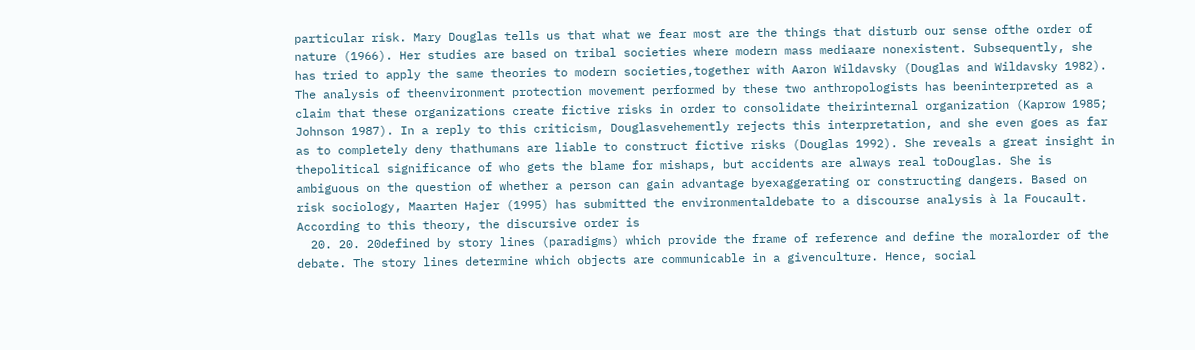particular risk. Mary Douglas tells us that what we fear most are the things that disturb our sense ofthe order of nature (1966). Her studies are based on tribal societies where modern mass mediaare nonexistent. Subsequently, she has tried to apply the same theories to modern societies,together with Aaron Wildavsky (Douglas and Wildavsky 1982). The analysis of theenvironment protection movement performed by these two anthropologists has beeninterpreted as a claim that these organizations create fictive risks in order to consolidate theirinternal organization (Kaprow 1985; Johnson 1987). In a reply to this criticism, Douglasvehemently rejects this interpretation, and she even goes as far as to completely deny thathumans are liable to construct fictive risks (Douglas 1992). She reveals a great insight in thepolitical significance of who gets the blame for mishaps, but accidents are always real toDouglas. She is ambiguous on the question of whether a person can gain advantage byexaggerating or constructing dangers. Based on risk sociology, Maarten Hajer (1995) has submitted the environmentaldebate to a discourse analysis à la Foucault. According to this theory, the discursive order is
  20. 20. 20defined by story lines (paradigms) which provide the frame of reference and define the moralorder of the debate. The story lines determine which objects are communicable in a givenculture. Hence, social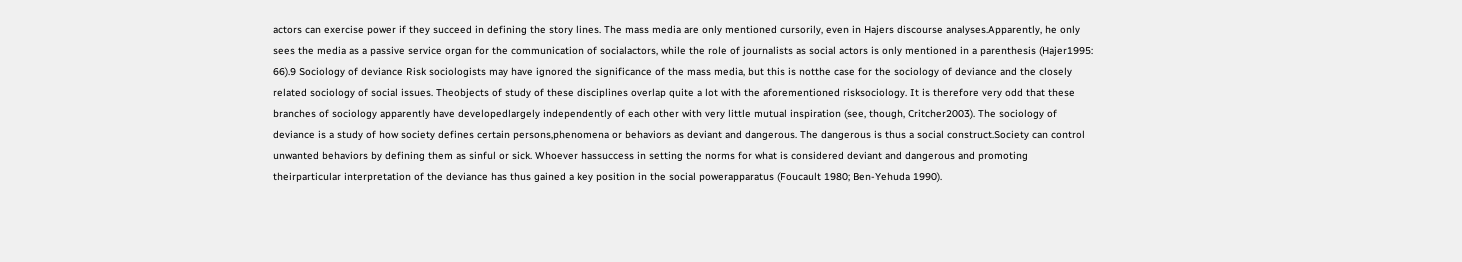actors can exercise power if they succeed in defining the story lines. The mass media are only mentioned cursorily, even in Hajers discourse analyses.Apparently, he only sees the media as a passive service organ for the communication of socialactors, while the role of journalists as social actors is only mentioned in a parenthesis (Hajer1995: 66).9 Sociology of deviance Risk sociologists may have ignored the significance of the mass media, but this is notthe case for the sociology of deviance and the closely related sociology of social issues. Theobjects of study of these disciplines overlap quite a lot with the aforementioned risksociology. It is therefore very odd that these branches of sociology apparently have developedlargely independently of each other with very little mutual inspiration (see, though, Critcher2003). The sociology of deviance is a study of how society defines certain persons,phenomena or behaviors as deviant and dangerous. The dangerous is thus a social construct.Society can control unwanted behaviors by defining them as sinful or sick. Whoever hassuccess in setting the norms for what is considered deviant and dangerous and promoting theirparticular interpretation of the deviance has thus gained a key position in the social powerapparatus (Foucault 1980; Ben-Yehuda 1990).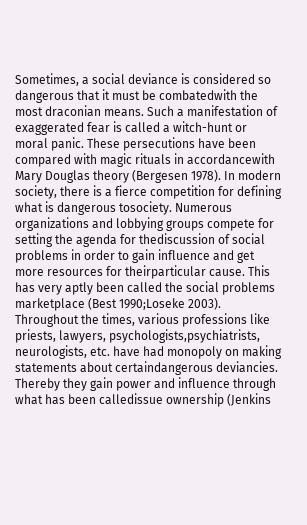Sometimes, a social deviance is considered so dangerous that it must be combatedwith the most draconian means. Such a manifestation of exaggerated fear is called a witch-hunt or moral panic. These persecutions have been compared with magic rituals in accordancewith Mary Douglas theory (Bergesen 1978). In modern society, there is a fierce competition for defining what is dangerous tosociety. Numerous organizations and lobbying groups compete for setting the agenda for thediscussion of social problems in order to gain influence and get more resources for theirparticular cause. This has very aptly been called the social problems marketplace (Best 1990;Loseke 2003). Throughout the times, various professions like priests, lawyers, psychologists,psychiatrists, neurologists, etc. have had monopoly on making statements about certaindangerous deviancies. Thereby they gain power and influence through what has been calledissue ownership (Jenkins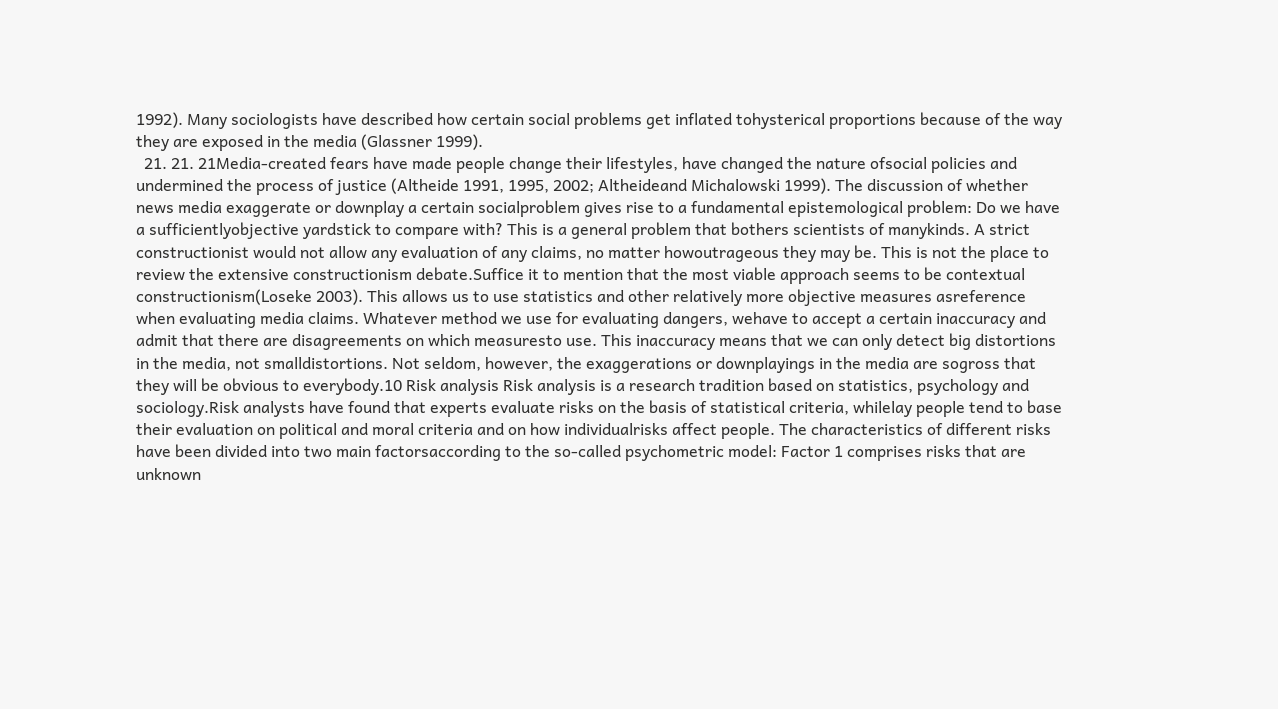1992). Many sociologists have described how certain social problems get inflated tohysterical proportions because of the way they are exposed in the media (Glassner 1999).
  21. 21. 21Media-created fears have made people change their lifestyles, have changed the nature ofsocial policies and undermined the process of justice (Altheide 1991, 1995, 2002; Altheideand Michalowski 1999). The discussion of whether news media exaggerate or downplay a certain socialproblem gives rise to a fundamental epistemological problem: Do we have a sufficientlyobjective yardstick to compare with? This is a general problem that bothers scientists of manykinds. A strict constructionist would not allow any evaluation of any claims, no matter howoutrageous they may be. This is not the place to review the extensive constructionism debate.Suffice it to mention that the most viable approach seems to be contextual constructionism(Loseke 2003). This allows us to use statistics and other relatively more objective measures asreference when evaluating media claims. Whatever method we use for evaluating dangers, wehave to accept a certain inaccuracy and admit that there are disagreements on which measuresto use. This inaccuracy means that we can only detect big distortions in the media, not smalldistortions. Not seldom, however, the exaggerations or downplayings in the media are sogross that they will be obvious to everybody.10 Risk analysis Risk analysis is a research tradition based on statistics, psychology and sociology.Risk analysts have found that experts evaluate risks on the basis of statistical criteria, whilelay people tend to base their evaluation on political and moral criteria and on how individualrisks affect people. The characteristics of different risks have been divided into two main factorsaccording to the so-called psychometric model: Factor 1 comprises risks that are unknown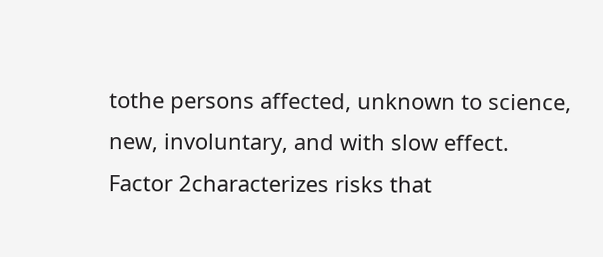tothe persons affected, unknown to science, new, involuntary, and with slow effect. Factor 2characterizes risks that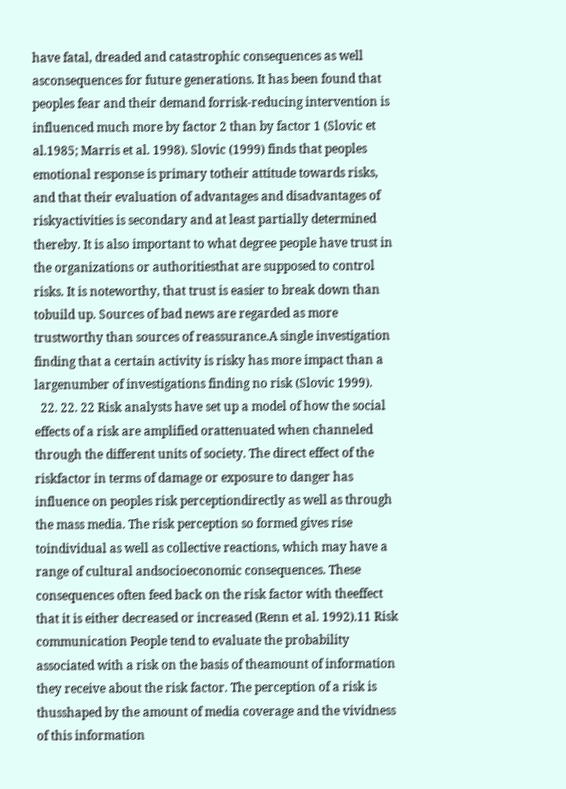have fatal, dreaded and catastrophic consequences as well asconsequences for future generations. It has been found that peoples fear and their demand forrisk-reducing intervention is influenced much more by factor 2 than by factor 1 (Slovic et al.1985; Marris et al. 1998). Slovic (1999) finds that peoples emotional response is primary totheir attitude towards risks, and that their evaluation of advantages and disadvantages of riskyactivities is secondary and at least partially determined thereby. It is also important to what degree people have trust in the organizations or authoritiesthat are supposed to control risks. It is noteworthy, that trust is easier to break down than tobuild up. Sources of bad news are regarded as more trustworthy than sources of reassurance.A single investigation finding that a certain activity is risky has more impact than a largenumber of investigations finding no risk (Slovic 1999).
  22. 22. 22 Risk analysts have set up a model of how the social effects of a risk are amplified orattenuated when channeled through the different units of society. The direct effect of the riskfactor in terms of damage or exposure to danger has influence on peoples risk perceptiondirectly as well as through the mass media. The risk perception so formed gives rise toindividual as well as collective reactions, which may have a range of cultural andsocioeconomic consequences. These consequences often feed back on the risk factor with theeffect that it is either decreased or increased (Renn et al. 1992).11 Risk communication People tend to evaluate the probability associated with a risk on the basis of theamount of information they receive about the risk factor. The perception of a risk is thusshaped by the amount of media coverage and the vividness of this information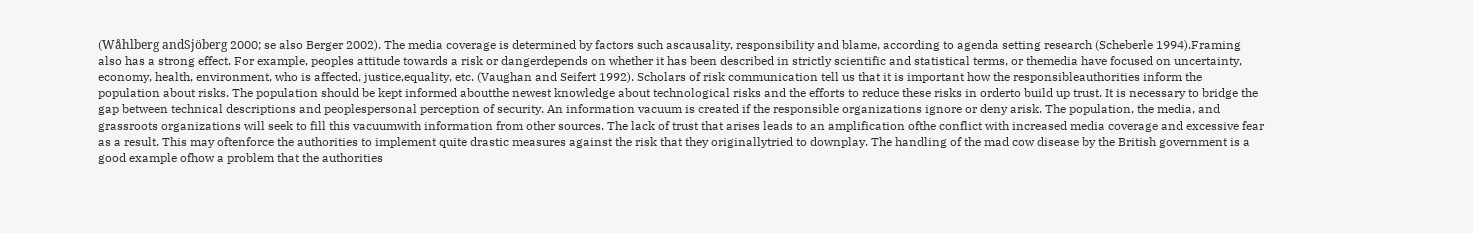(Wåhlberg andSjöberg 2000; se also Berger 2002). The media coverage is determined by factors such ascausality, responsibility and blame, according to agenda setting research (Scheberle 1994).Framing also has a strong effect. For example, peoples attitude towards a risk or dangerdepends on whether it has been described in strictly scientific and statistical terms, or themedia have focused on uncertainty, economy, health, environment, who is affected, justice,equality, etc. (Vaughan and Seifert 1992). Scholars of risk communication tell us that it is important how the responsibleauthorities inform the population about risks. The population should be kept informed aboutthe newest knowledge about technological risks and the efforts to reduce these risks in orderto build up trust. It is necessary to bridge the gap between technical descriptions and peoplespersonal perception of security. An information vacuum is created if the responsible organizations ignore or deny arisk. The population, the media, and grassroots organizations will seek to fill this vacuumwith information from other sources. The lack of trust that arises leads to an amplification ofthe conflict with increased media coverage and excessive fear as a result. This may oftenforce the authorities to implement quite drastic measures against the risk that they originallytried to downplay. The handling of the mad cow disease by the British government is a good example ofhow a problem that the authorities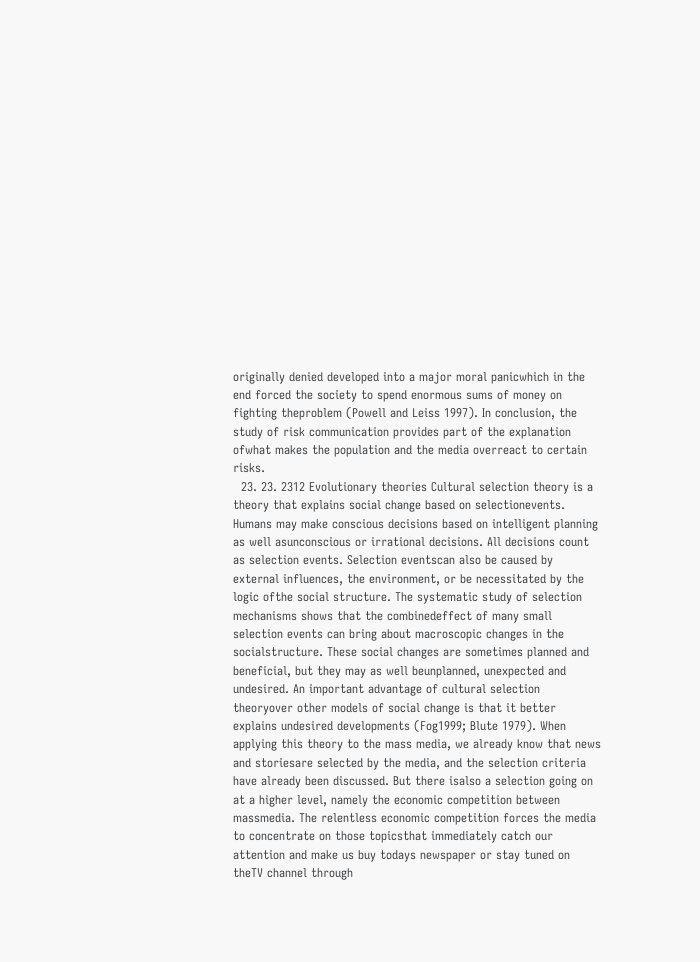originally denied developed into a major moral panicwhich in the end forced the society to spend enormous sums of money on fighting theproblem (Powell and Leiss 1997). In conclusion, the study of risk communication provides part of the explanation ofwhat makes the population and the media overreact to certain risks.
  23. 23. 2312 Evolutionary theories Cultural selection theory is a theory that explains social change based on selectionevents. Humans may make conscious decisions based on intelligent planning as well asunconscious or irrational decisions. All decisions count as selection events. Selection eventscan also be caused by external influences, the environment, or be necessitated by the logic ofthe social structure. The systematic study of selection mechanisms shows that the combinedeffect of many small selection events can bring about macroscopic changes in the socialstructure. These social changes are sometimes planned and beneficial, but they may as well beunplanned, unexpected and undesired. An important advantage of cultural selection theoryover other models of social change is that it better explains undesired developments (Fog1999; Blute 1979). When applying this theory to the mass media, we already know that news and storiesare selected by the media, and the selection criteria have already been discussed. But there isalso a selection going on at a higher level, namely the economic competition between massmedia. The relentless economic competition forces the media to concentrate on those topicsthat immediately catch our attention and make us buy todays newspaper or stay tuned on theTV channel through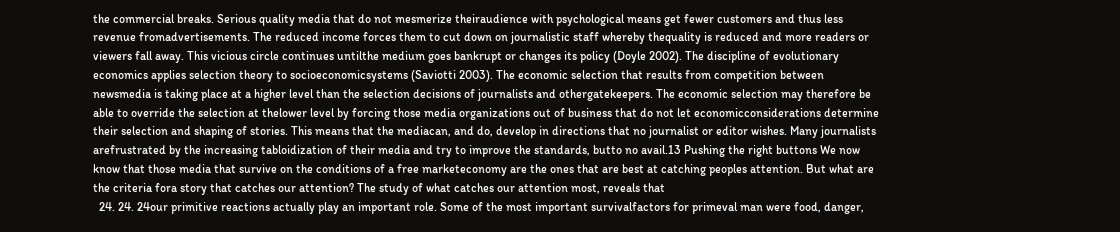the commercial breaks. Serious quality media that do not mesmerize theiraudience with psychological means get fewer customers and thus less revenue fromadvertisements. The reduced income forces them to cut down on journalistic staff whereby thequality is reduced and more readers or viewers fall away. This vicious circle continues untilthe medium goes bankrupt or changes its policy (Doyle 2002). The discipline of evolutionary economics applies selection theory to socioeconomicsystems (Saviotti 2003). The economic selection that results from competition between newsmedia is taking place at a higher level than the selection decisions of journalists and othergatekeepers. The economic selection may therefore be able to override the selection at thelower level by forcing those media organizations out of business that do not let economicconsiderations determine their selection and shaping of stories. This means that the mediacan, and do, develop in directions that no journalist or editor wishes. Many journalists arefrustrated by the increasing tabloidization of their media and try to improve the standards, butto no avail.13 Pushing the right buttons We now know that those media that survive on the conditions of a free marketeconomy are the ones that are best at catching peoples attention. But what are the criteria fora story that catches our attention? The study of what catches our attention most, reveals that
  24. 24. 24our primitive reactions actually play an important role. Some of the most important survivalfactors for primeval man were food, danger,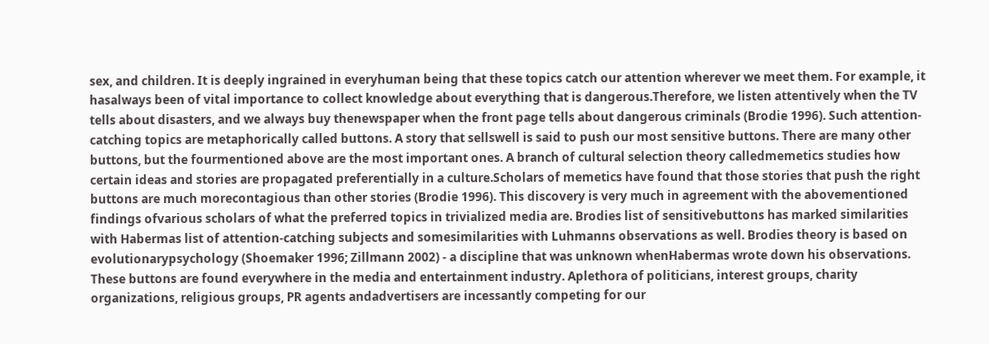sex, and children. It is deeply ingrained in everyhuman being that these topics catch our attention wherever we meet them. For example, it hasalways been of vital importance to collect knowledge about everything that is dangerous.Therefore, we listen attentively when the TV tells about disasters, and we always buy thenewspaper when the front page tells about dangerous criminals (Brodie 1996). Such attention-catching topics are metaphorically called buttons. A story that sellswell is said to push our most sensitive buttons. There are many other buttons, but the fourmentioned above are the most important ones. A branch of cultural selection theory calledmemetics studies how certain ideas and stories are propagated preferentially in a culture.Scholars of memetics have found that those stories that push the right buttons are much morecontagious than other stories (Brodie 1996). This discovery is very much in agreement with the abovementioned findings ofvarious scholars of what the preferred topics in trivialized media are. Brodies list of sensitivebuttons has marked similarities with Habermas list of attention-catching subjects and somesimilarities with Luhmanns observations as well. Brodies theory is based on evolutionarypsychology (Shoemaker 1996; Zillmann 2002) - a discipline that was unknown whenHabermas wrote down his observations. These buttons are found everywhere in the media and entertainment industry. Aplethora of politicians, interest groups, charity organizations, religious groups, PR agents andadvertisers are incessantly competing for our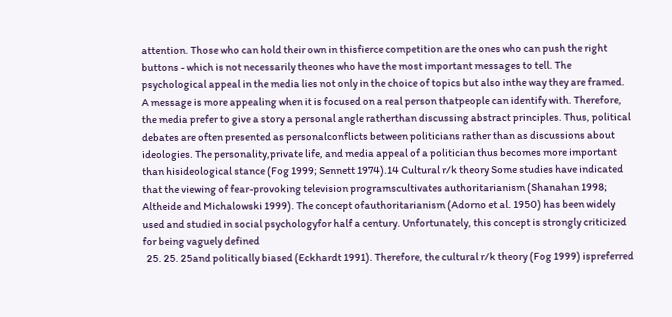attention. Those who can hold their own in thisfierce competition are the ones who can push the right buttons - which is not necessarily theones who have the most important messages to tell. The psychological appeal in the media lies not only in the choice of topics but also inthe way they are framed. A message is more appealing when it is focused on a real person thatpeople can identify with. Therefore, the media prefer to give a story a personal angle ratherthan discussing abstract principles. Thus, political debates are often presented as personalconflicts between politicians rather than as discussions about ideologies. The personality,private life, and media appeal of a politician thus becomes more important than hisideological stance (Fog 1999; Sennett 1974).14 Cultural r/k theory Some studies have indicated that the viewing of fear-provoking television programscultivates authoritarianism (Shanahan 1998; Altheide and Michalowski 1999). The concept ofauthoritarianism (Adorno et al. 1950) has been widely used and studied in social psychologyfor half a century. Unfortunately, this concept is strongly criticized for being vaguely defined
  25. 25. 25and politically biased (Eckhardt 1991). Therefore, the cultural r/k theory (Fog 1999) ispreferred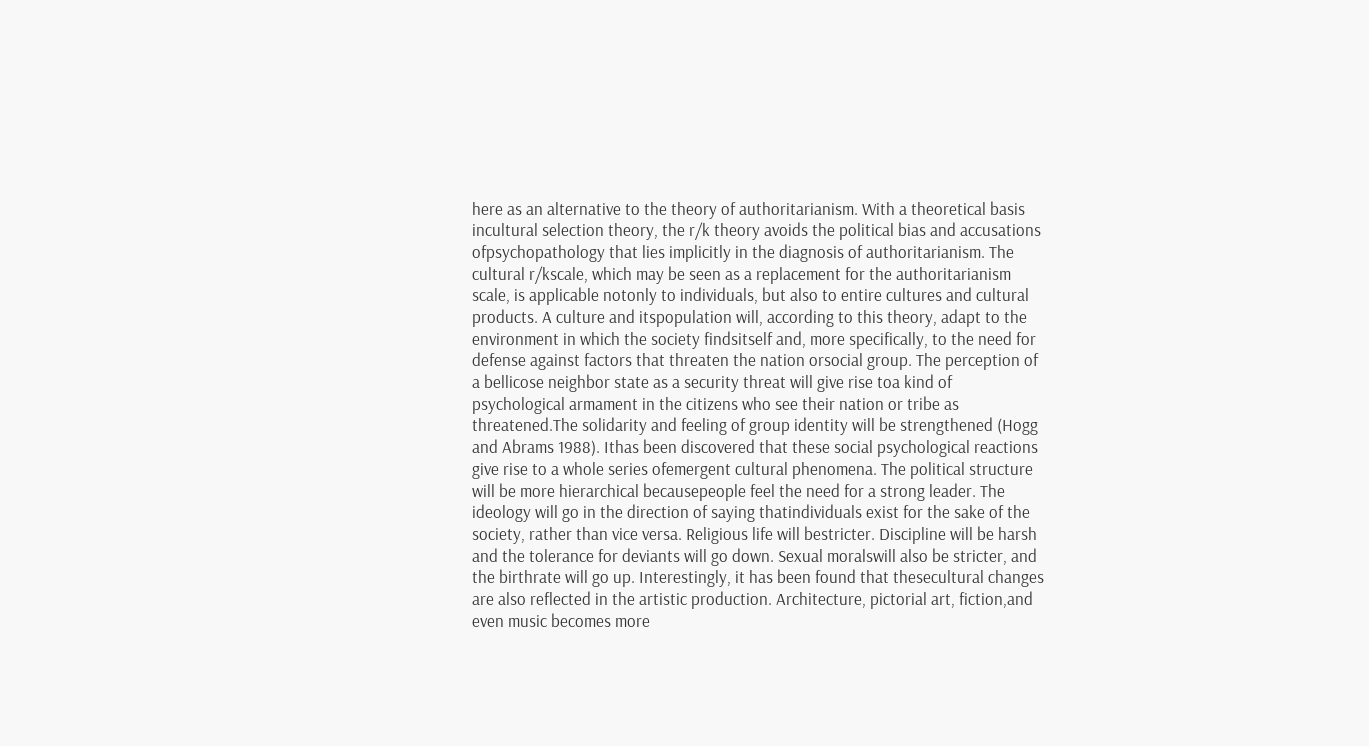here as an alternative to the theory of authoritarianism. With a theoretical basis incultural selection theory, the r/k theory avoids the political bias and accusations ofpsychopathology that lies implicitly in the diagnosis of authoritarianism. The cultural r/kscale, which may be seen as a replacement for the authoritarianism scale, is applicable notonly to individuals, but also to entire cultures and cultural products. A culture and itspopulation will, according to this theory, adapt to the environment in which the society findsitself and, more specifically, to the need for defense against factors that threaten the nation orsocial group. The perception of a bellicose neighbor state as a security threat will give rise toa kind of psychological armament in the citizens who see their nation or tribe as threatened.The solidarity and feeling of group identity will be strengthened (Hogg and Abrams 1988). Ithas been discovered that these social psychological reactions give rise to a whole series ofemergent cultural phenomena. The political structure will be more hierarchical becausepeople feel the need for a strong leader. The ideology will go in the direction of saying thatindividuals exist for the sake of the society, rather than vice versa. Religious life will bestricter. Discipline will be harsh and the tolerance for deviants will go down. Sexual moralswill also be stricter, and the birthrate will go up. Interestingly, it has been found that thesecultural changes are also reflected in the artistic production. Architecture, pictorial art, fiction,and even music becomes more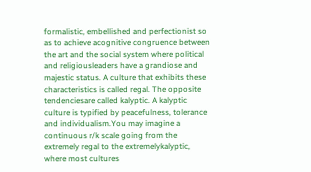formalistic, embellished and perfectionist so as to achieve acognitive congruence between the art and the social system where political and religiousleaders have a grandiose and majestic status. A culture that exhibits these characteristics is called regal. The opposite tendenciesare called kalyptic. A kalyptic culture is typified by peacefulness, tolerance and individualism.You may imagine a continuous r/k scale going from the extremely regal to the extremelykalyptic, where most cultures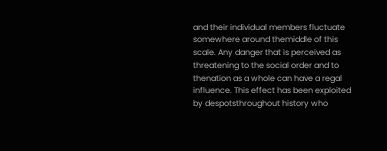and their individual members fluctuate somewhere around themiddle of this scale. Any danger that is perceived as threatening to the social order and to thenation as a whole can have a regal influence. This effect has been exploited by despotsthroughout history who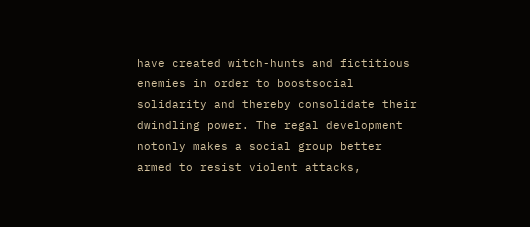have created witch-hunts and fictitious enemies in order to boostsocial solidarity and thereby consolidate their dwindling power. The regal development notonly makes a social group better armed to resist violent attacks,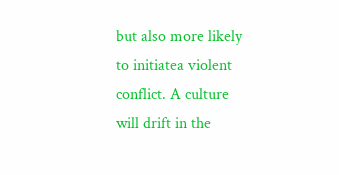but also more likely to initiatea violent conflict. A culture will drift in the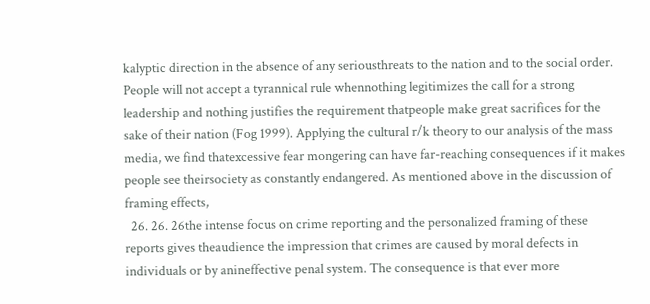kalyptic direction in the absence of any seriousthreats to the nation and to the social order. People will not accept a tyrannical rule whennothing legitimizes the call for a strong leadership and nothing justifies the requirement thatpeople make great sacrifices for the sake of their nation (Fog 1999). Applying the cultural r/k theory to our analysis of the mass media, we find thatexcessive fear mongering can have far-reaching consequences if it makes people see theirsociety as constantly endangered. As mentioned above in the discussion of framing effects,
  26. 26. 26the intense focus on crime reporting and the personalized framing of these reports gives theaudience the impression that crimes are caused by moral defects in individuals or by anineffective penal system. The consequence is that ever more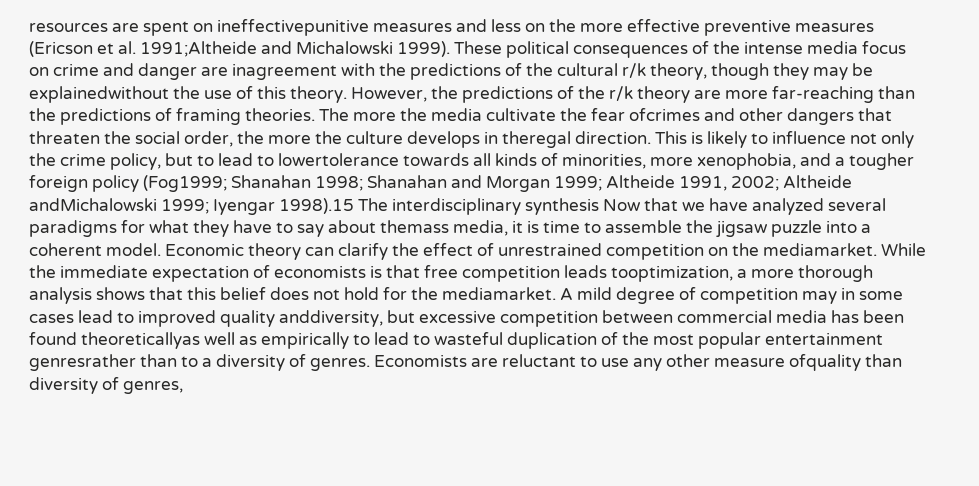resources are spent on ineffectivepunitive measures and less on the more effective preventive measures (Ericson et al. 1991;Altheide and Michalowski 1999). These political consequences of the intense media focus on crime and danger are inagreement with the predictions of the cultural r/k theory, though they may be explainedwithout the use of this theory. However, the predictions of the r/k theory are more far-reaching than the predictions of framing theories. The more the media cultivate the fear ofcrimes and other dangers that threaten the social order, the more the culture develops in theregal direction. This is likely to influence not only the crime policy, but to lead to lowertolerance towards all kinds of minorities, more xenophobia, and a tougher foreign policy (Fog1999; Shanahan 1998; Shanahan and Morgan 1999; Altheide 1991, 2002; Altheide andMichalowski 1999; Iyengar 1998).15 The interdisciplinary synthesis Now that we have analyzed several paradigms for what they have to say about themass media, it is time to assemble the jigsaw puzzle into a coherent model. Economic theory can clarify the effect of unrestrained competition on the mediamarket. While the immediate expectation of economists is that free competition leads tooptimization, a more thorough analysis shows that this belief does not hold for the mediamarket. A mild degree of competition may in some cases lead to improved quality anddiversity, but excessive competition between commercial media has been found theoreticallyas well as empirically to lead to wasteful duplication of the most popular entertainment genresrather than to a diversity of genres. Economists are reluctant to use any other measure ofquality than diversity of genres,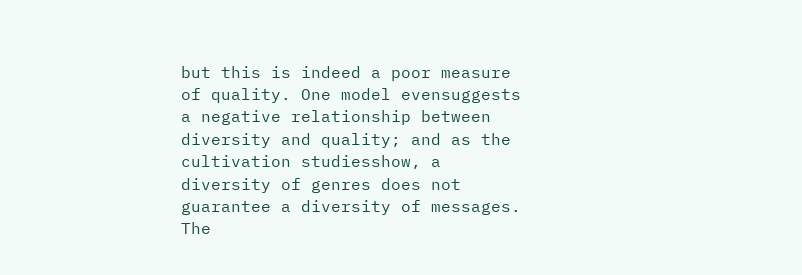but this is indeed a poor measure of quality. One model evensuggests a negative relationship between diversity and quality; and as the cultivation studiesshow, a diversity of genres does not guarantee a diversity of messages. The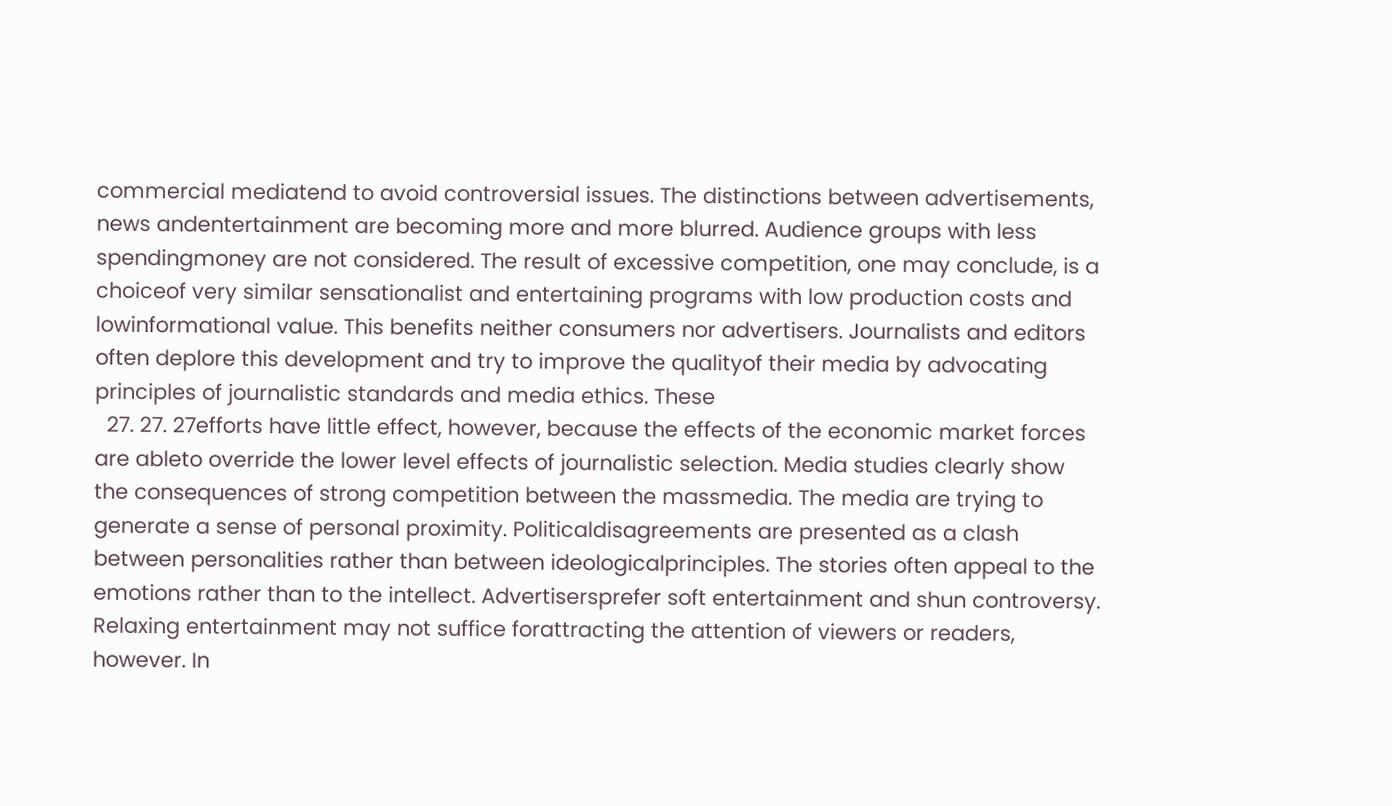commercial mediatend to avoid controversial issues. The distinctions between advertisements, news andentertainment are becoming more and more blurred. Audience groups with less spendingmoney are not considered. The result of excessive competition, one may conclude, is a choiceof very similar sensationalist and entertaining programs with low production costs and lowinformational value. This benefits neither consumers nor advertisers. Journalists and editors often deplore this development and try to improve the qualityof their media by advocating principles of journalistic standards and media ethics. These
  27. 27. 27efforts have little effect, however, because the effects of the economic market forces are ableto override the lower level effects of journalistic selection. Media studies clearly show the consequences of strong competition between the massmedia. The media are trying to generate a sense of personal proximity. Politicaldisagreements are presented as a clash between personalities rather than between ideologicalprinciples. The stories often appeal to the emotions rather than to the intellect. Advertisersprefer soft entertainment and shun controversy. Relaxing entertainment may not suffice forattracting the attention of viewers or readers, however. In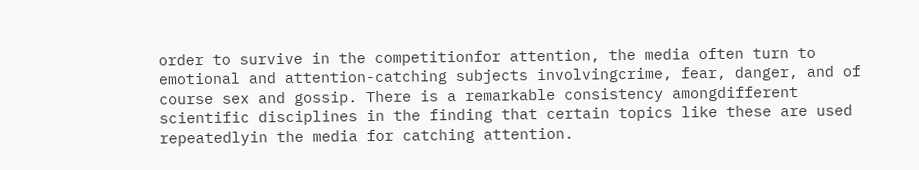order to survive in the competitionfor attention, the media often turn to emotional and attention-catching subjects involvingcrime, fear, danger, and of course sex and gossip. There is a remarkable consistency amongdifferent scientific disciplines in the finding that certain topics like these are used repeatedlyin the media for catching attention.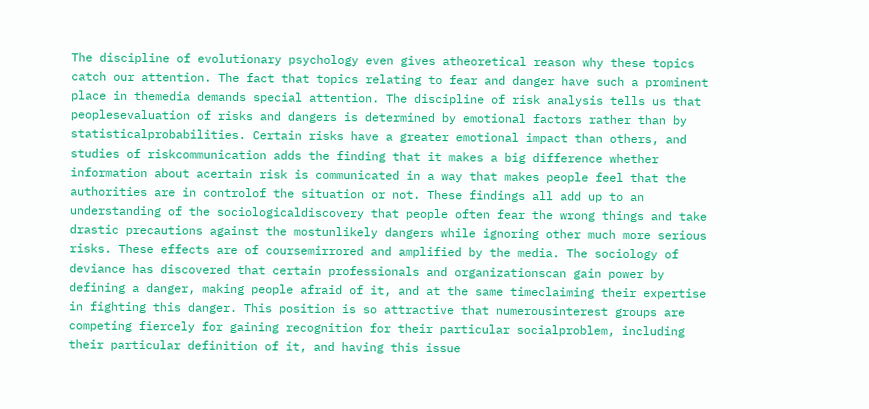The discipline of evolutionary psychology even gives atheoretical reason why these topics catch our attention. The fact that topics relating to fear and danger have such a prominent place in themedia demands special attention. The discipline of risk analysis tells us that peoplesevaluation of risks and dangers is determined by emotional factors rather than by statisticalprobabilities. Certain risks have a greater emotional impact than others, and studies of riskcommunication adds the finding that it makes a big difference whether information about acertain risk is communicated in a way that makes people feel that the authorities are in controlof the situation or not. These findings all add up to an understanding of the sociologicaldiscovery that people often fear the wrong things and take drastic precautions against the mostunlikely dangers while ignoring other much more serious risks. These effects are of coursemirrored and amplified by the media. The sociology of deviance has discovered that certain professionals and organizationscan gain power by defining a danger, making people afraid of it, and at the same timeclaiming their expertise in fighting this danger. This position is so attractive that numerousinterest groups are competing fiercely for gaining recognition for their particular socialproblem, including their particular definition of it, and having this issue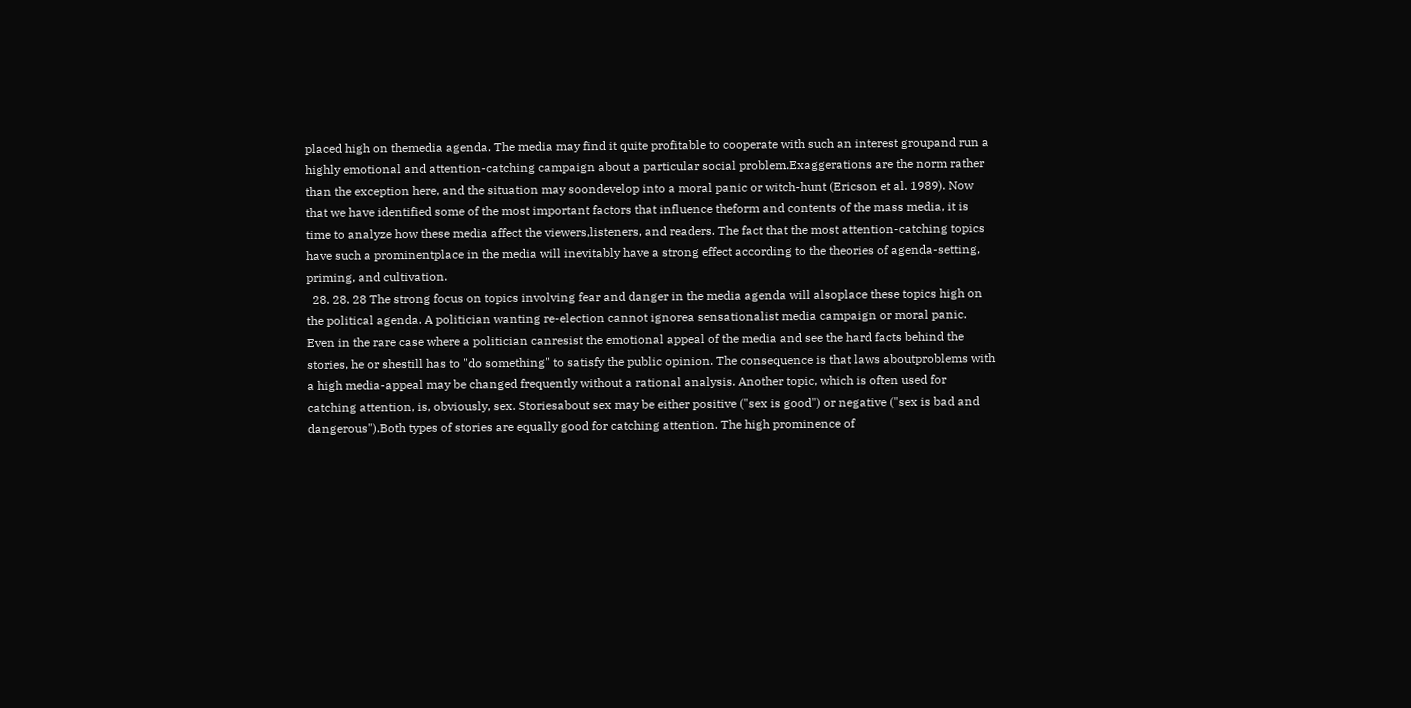placed high on themedia agenda. The media may find it quite profitable to cooperate with such an interest groupand run a highly emotional and attention-catching campaign about a particular social problem.Exaggerations are the norm rather than the exception here, and the situation may soondevelop into a moral panic or witch-hunt (Ericson et al. 1989). Now that we have identified some of the most important factors that influence theform and contents of the mass media, it is time to analyze how these media affect the viewers,listeners, and readers. The fact that the most attention-catching topics have such a prominentplace in the media will inevitably have a strong effect according to the theories of agenda-setting, priming, and cultivation.
  28. 28. 28 The strong focus on topics involving fear and danger in the media agenda will alsoplace these topics high on the political agenda. A politician wanting re-election cannot ignorea sensationalist media campaign or moral panic. Even in the rare case where a politician canresist the emotional appeal of the media and see the hard facts behind the stories, he or shestill has to "do something" to satisfy the public opinion. The consequence is that laws aboutproblems with a high media-appeal may be changed frequently without a rational analysis. Another topic, which is often used for catching attention, is, obviously, sex. Storiesabout sex may be either positive ("sex is good") or negative ("sex is bad and dangerous").Both types of stories are equally good for catching attention. The high prominence of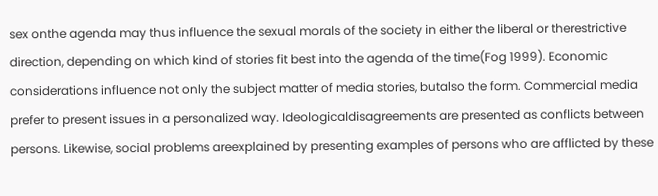sex onthe agenda may thus influence the sexual morals of the society in either the liberal or therestrictive direction, depending on which kind of stories fit best into the agenda of the time(Fog 1999). Economic considerations influence not only the subject matter of media stories, butalso the form. Commercial media prefer to present issues in a personalized way. Ideologicaldisagreements are presented as conflicts between persons. Likewise, social problems areexplained by presenting examples of persons who are afflicted by these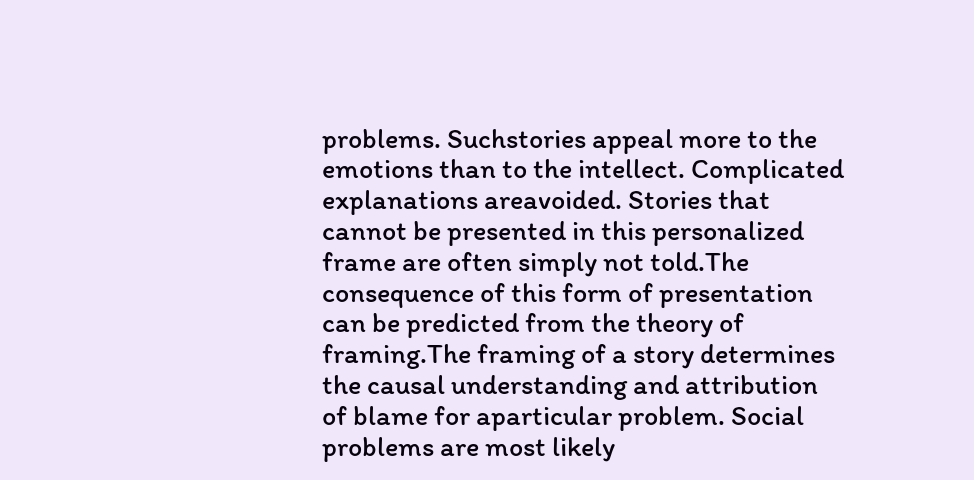problems. Suchstories appeal more to the emotions than to the intellect. Complicated explanations areavoided. Stories that cannot be presented in this personalized frame are often simply not told.The consequence of this form of presentation can be predicted from the theory of framing.The framing of a story determines the causal understanding and attribution of blame for aparticular problem. Social problems are most likely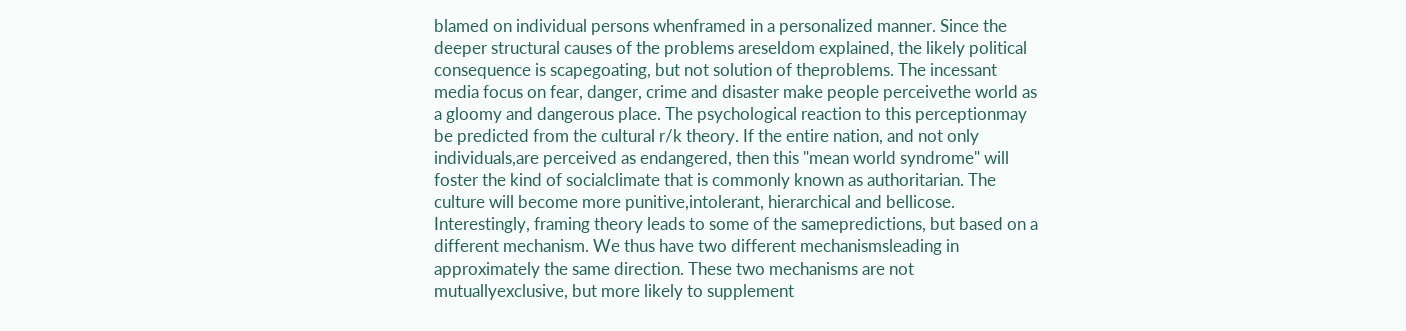blamed on individual persons whenframed in a personalized manner. Since the deeper structural causes of the problems areseldom explained, the likely political consequence is scapegoating, but not solution of theproblems. The incessant media focus on fear, danger, crime and disaster make people perceivethe world as a gloomy and dangerous place. The psychological reaction to this perceptionmay be predicted from the cultural r/k theory. If the entire nation, and not only individuals,are perceived as endangered, then this "mean world syndrome" will foster the kind of socialclimate that is commonly known as authoritarian. The culture will become more punitive,intolerant, hierarchical and bellicose. Interestingly, framing theory leads to some of the samepredictions, but based on a different mechanism. We thus have two different mechanismsleading in approximately the same direction. These two mechanisms are not mutuallyexclusive, but more likely to supplement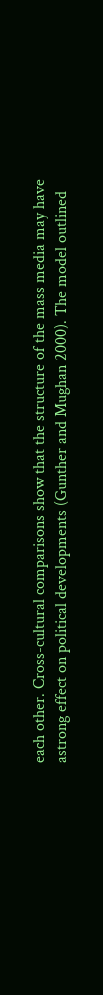each other. Cross-cultural comparisons show that the structure of the mass media may have astrong effect on political developments (Gunther and Mughan 2000). The model outlined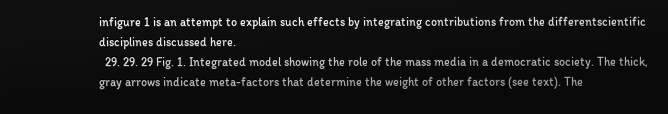infigure 1 is an attempt to explain such effects by integrating contributions from the differentscientific disciplines discussed here.
  29. 29. 29 Fig. 1. Integrated model showing the role of the mass media in a democratic society. The thick, gray arrows indicate meta-factors that determine the weight of other factors (see text). The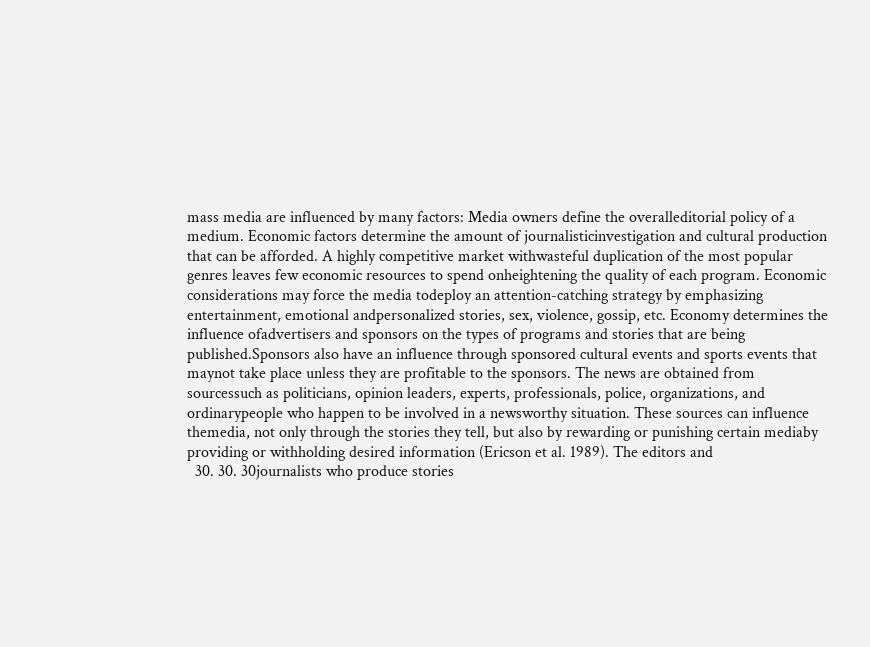mass media are influenced by many factors: Media owners define the overalleditorial policy of a medium. Economic factors determine the amount of journalisticinvestigation and cultural production that can be afforded. A highly competitive market withwasteful duplication of the most popular genres leaves few economic resources to spend onheightening the quality of each program. Economic considerations may force the media todeploy an attention-catching strategy by emphasizing entertainment, emotional andpersonalized stories, sex, violence, gossip, etc. Economy determines the influence ofadvertisers and sponsors on the types of programs and stories that are being published.Sponsors also have an influence through sponsored cultural events and sports events that maynot take place unless they are profitable to the sponsors. The news are obtained from sourcessuch as politicians, opinion leaders, experts, professionals, police, organizations, and ordinarypeople who happen to be involved in a newsworthy situation. These sources can influence themedia, not only through the stories they tell, but also by rewarding or punishing certain mediaby providing or withholding desired information (Ericson et al. 1989). The editors and
  30. 30. 30journalists who produce stories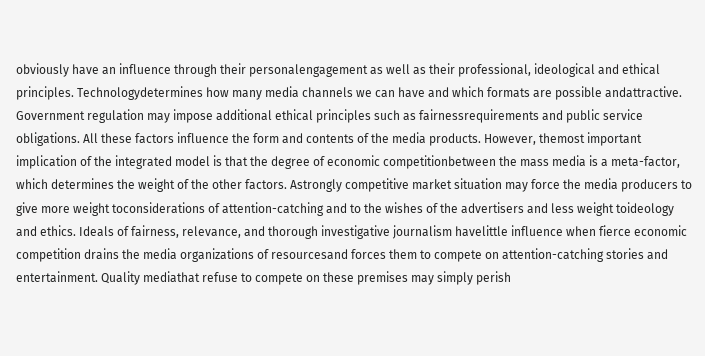obviously have an influence through their personalengagement as well as their professional, ideological and ethical principles. Technologydetermines how many media channels we can have and which formats are possible andattractive. Government regulation may impose additional ethical principles such as fairnessrequirements and public service obligations. All these factors influence the form and contents of the media products. However, themost important implication of the integrated model is that the degree of economic competitionbetween the mass media is a meta-factor, which determines the weight of the other factors. Astrongly competitive market situation may force the media producers to give more weight toconsiderations of attention-catching and to the wishes of the advertisers and less weight toideology and ethics. Ideals of fairness, relevance, and thorough investigative journalism havelittle influence when fierce economic competition drains the media organizations of resourcesand forces them to compete on attention-catching stories and entertainment. Quality mediathat refuse to compete on these premises may simply perish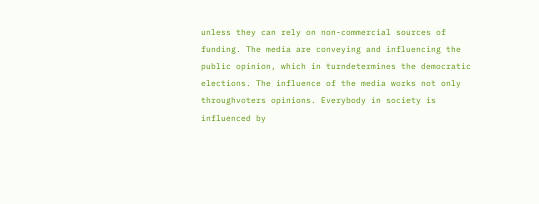unless they can rely on non-commercial sources of funding. The media are conveying and influencing the public opinion, which in turndetermines the democratic elections. The influence of the media works not only throughvoters opinions. Everybody in society is influenced by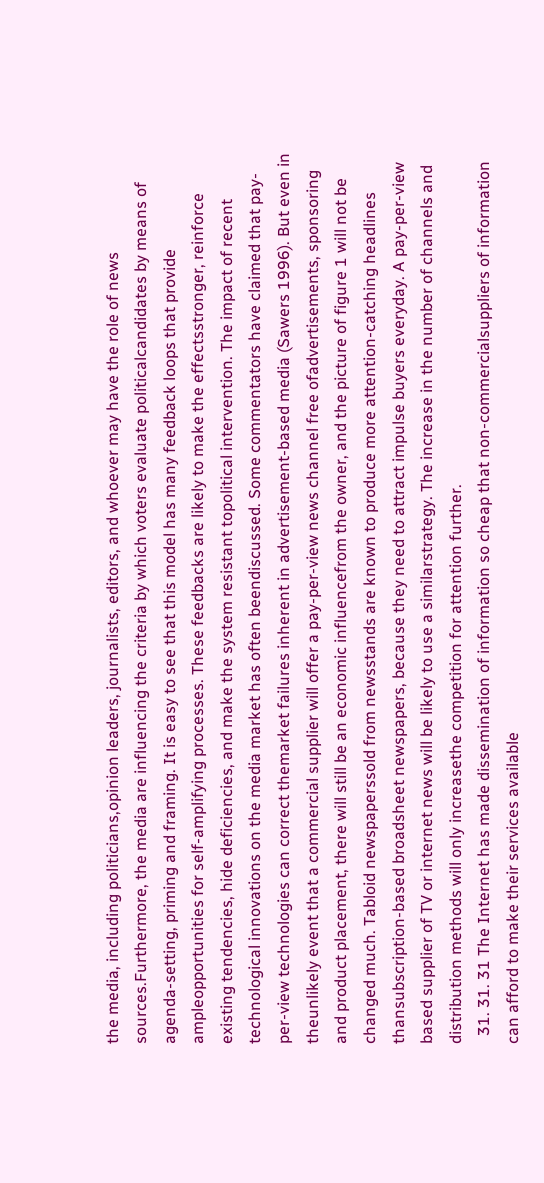the media, including politicians,opinion leaders, journalists, editors, and whoever may have the role of news sources.Furthermore, the media are influencing the criteria by which voters evaluate politicalcandidates by means of agenda-setting, priming and framing. It is easy to see that this model has many feedback loops that provide ampleopportunities for self-amplifying processes. These feedbacks are likely to make the effectsstronger, reinforce existing tendencies, hide deficiencies, and make the system resistant topolitical intervention. The impact of recent technological innovations on the media market has often beendiscussed. Some commentators have claimed that pay-per-view technologies can correct themarket failures inherent in advertisement-based media (Sawers 1996). But even in theunlikely event that a commercial supplier will offer a pay-per-view news channel free ofadvertisements, sponsoring and product placement, there will still be an economic influencefrom the owner, and the picture of figure 1 will not be changed much. Tabloid newspaperssold from newsstands are known to produce more attention-catching headlines thansubscription-based broadsheet newspapers, because they need to attract impulse buyers everyday. A pay-per-view based supplier of TV or internet news will be likely to use a similarstrategy. The increase in the number of channels and distribution methods will only increasethe competition for attention further.
  31. 31. 31 The Internet has made dissemination of information so cheap that non-commercialsuppliers of information can afford to make their services available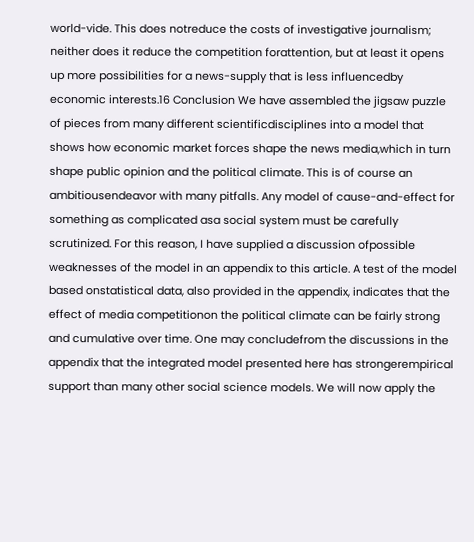world-vide. This does notreduce the costs of investigative journalism; neither does it reduce the competition forattention, but at least it opens up more possibilities for a news-supply that is less influencedby economic interests.16 Conclusion We have assembled the jigsaw puzzle of pieces from many different scientificdisciplines into a model that shows how economic market forces shape the news media,which in turn shape public opinion and the political climate. This is of course an ambitiousendeavor with many pitfalls. Any model of cause-and-effect for something as complicated asa social system must be carefully scrutinized. For this reason, I have supplied a discussion ofpossible weaknesses of the model in an appendix to this article. A test of the model based onstatistical data, also provided in the appendix, indicates that the effect of media competitionon the political climate can be fairly strong and cumulative over time. One may concludefrom the discussions in the appendix that the integrated model presented here has strongerempirical support than many other social science models. We will now apply the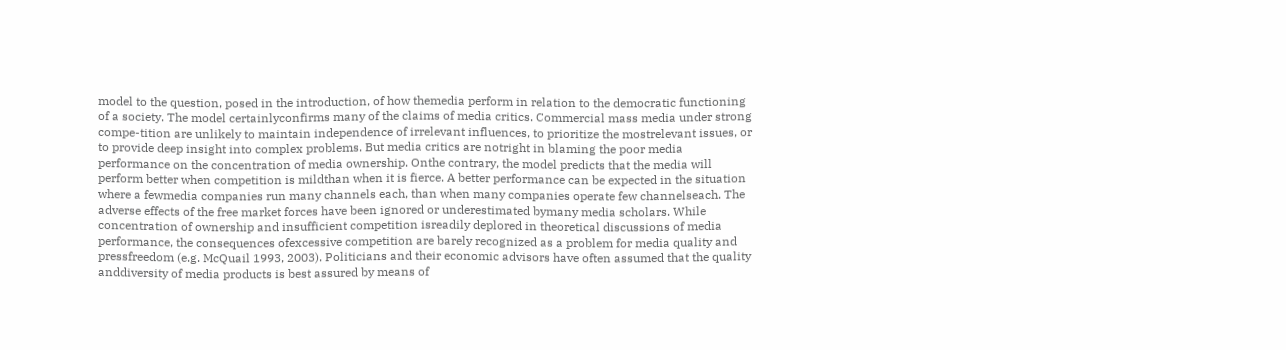model to the question, posed in the introduction, of how themedia perform in relation to the democratic functioning of a society. The model certainlyconfirms many of the claims of media critics. Commercial mass media under strong compe-tition are unlikely to maintain independence of irrelevant influences, to prioritize the mostrelevant issues, or to provide deep insight into complex problems. But media critics are notright in blaming the poor media performance on the concentration of media ownership. Onthe contrary, the model predicts that the media will perform better when competition is mildthan when it is fierce. A better performance can be expected in the situation where a fewmedia companies run many channels each, than when many companies operate few channelseach. The adverse effects of the free market forces have been ignored or underestimated bymany media scholars. While concentration of ownership and insufficient competition isreadily deplored in theoretical discussions of media performance, the consequences ofexcessive competition are barely recognized as a problem for media quality and pressfreedom (e.g. McQuail 1993, 2003). Politicians and their economic advisors have often assumed that the quality anddiversity of media products is best assured by means of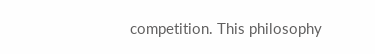competition. This philosophy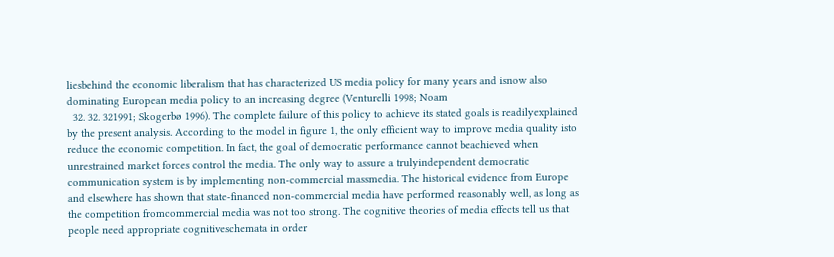liesbehind the economic liberalism that has characterized US media policy for many years and isnow also dominating European media policy to an increasing degree (Venturelli 1998; Noam
  32. 32. 321991; Skogerbø 1996). The complete failure of this policy to achieve its stated goals is readilyexplained by the present analysis. According to the model in figure 1, the only efficient way to improve media quality isto reduce the economic competition. In fact, the goal of democratic performance cannot beachieved when unrestrained market forces control the media. The only way to assure a trulyindependent democratic communication system is by implementing non-commercial massmedia. The historical evidence from Europe and elsewhere has shown that state-financed non-commercial media have performed reasonably well, as long as the competition fromcommercial media was not too strong. The cognitive theories of media effects tell us that people need appropriate cognitiveschemata in order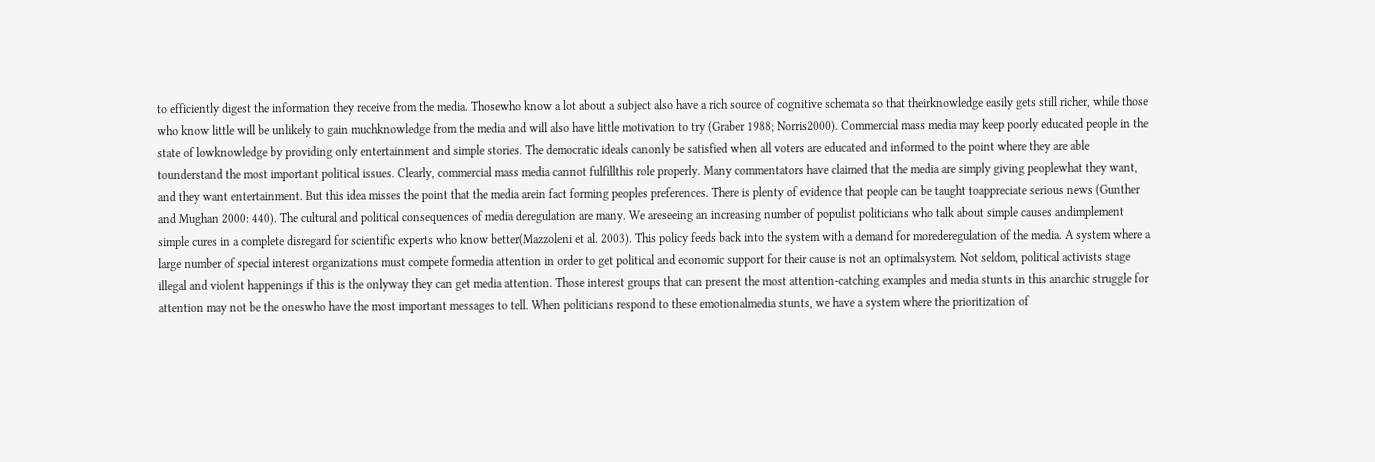to efficiently digest the information they receive from the media. Thosewho know a lot about a subject also have a rich source of cognitive schemata so that theirknowledge easily gets still richer, while those who know little will be unlikely to gain muchknowledge from the media and will also have little motivation to try (Graber 1988; Norris2000). Commercial mass media may keep poorly educated people in the state of lowknowledge by providing only entertainment and simple stories. The democratic ideals canonly be satisfied when all voters are educated and informed to the point where they are able tounderstand the most important political issues. Clearly, commercial mass media cannot fulfillthis role properly. Many commentators have claimed that the media are simply giving peoplewhat they want, and they want entertainment. But this idea misses the point that the media arein fact forming peoples preferences. There is plenty of evidence that people can be taught toappreciate serious news (Gunther and Mughan 2000: 440). The cultural and political consequences of media deregulation are many. We areseeing an increasing number of populist politicians who talk about simple causes andimplement simple cures in a complete disregard for scientific experts who know better(Mazzoleni et al. 2003). This policy feeds back into the system with a demand for morederegulation of the media. A system where a large number of special interest organizations must compete formedia attention in order to get political and economic support for their cause is not an optimalsystem. Not seldom, political activists stage illegal and violent happenings if this is the onlyway they can get media attention. Those interest groups that can present the most attention-catching examples and media stunts in this anarchic struggle for attention may not be the oneswho have the most important messages to tell. When politicians respond to these emotionalmedia stunts, we have a system where the prioritization of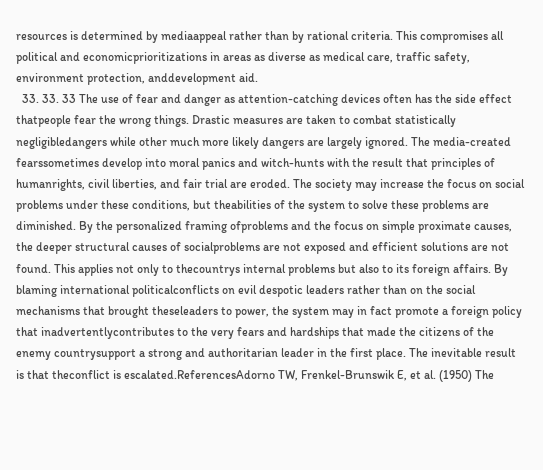resources is determined by mediaappeal rather than by rational criteria. This compromises all political and economicprioritizations in areas as diverse as medical care, traffic safety, environment protection, anddevelopment aid.
  33. 33. 33 The use of fear and danger as attention-catching devices often has the side effect thatpeople fear the wrong things. Drastic measures are taken to combat statistically negligibledangers while other much more likely dangers are largely ignored. The media-created fearssometimes develop into moral panics and witch-hunts with the result that principles of humanrights, civil liberties, and fair trial are eroded. The society may increase the focus on social problems under these conditions, but theabilities of the system to solve these problems are diminished. By the personalized framing ofproblems and the focus on simple proximate causes, the deeper structural causes of socialproblems are not exposed and efficient solutions are not found. This applies not only to thecountrys internal problems but also to its foreign affairs. By blaming international politicalconflicts on evil despotic leaders rather than on the social mechanisms that brought theseleaders to power, the system may in fact promote a foreign policy that inadvertentlycontributes to the very fears and hardships that made the citizens of the enemy countrysupport a strong and authoritarian leader in the first place. The inevitable result is that theconflict is escalated.ReferencesAdorno TW, Frenkel-Brunswik E, et al. (1950) The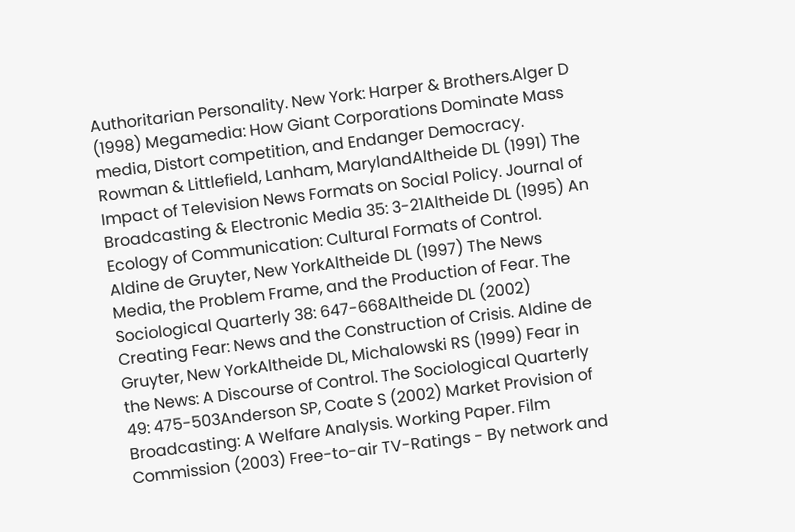Authoritarian Personality. New York: Harper & Brothers.Alger D (1998) Megamedia: How Giant Corporations Dominate Mass media, Distort competition, and Endanger Democracy. Rowman & Littlefield, Lanham, MarylandAltheide DL (1991) The Impact of Television News Formats on Social Policy. Journal of Broadcasting & Electronic Media 35: 3-21Altheide DL (1995) An Ecology of Communication: Cultural Formats of Control. Aldine de Gruyter, New YorkAltheide DL (1997) The News Media, the Problem Frame, and the Production of Fear. The Sociological Quarterly 38: 647-668Altheide DL (2002) Creating Fear: News and the Construction of Crisis. Aldine de Gruyter, New YorkAltheide DL, Michalowski RS (1999) Fear in the News: A Discourse of Control. The Sociological Quarterly 49: 475-503Anderson SP, Coate S (2002) Market Provision of Broadcasting: A Welfare Analysis. Working Paper. Film Commission (2003) Free-to-air TV-Ratings - By network and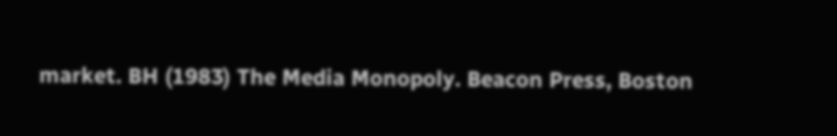market. BH (1983) The Media Monopoly. Beacon Press, Boston